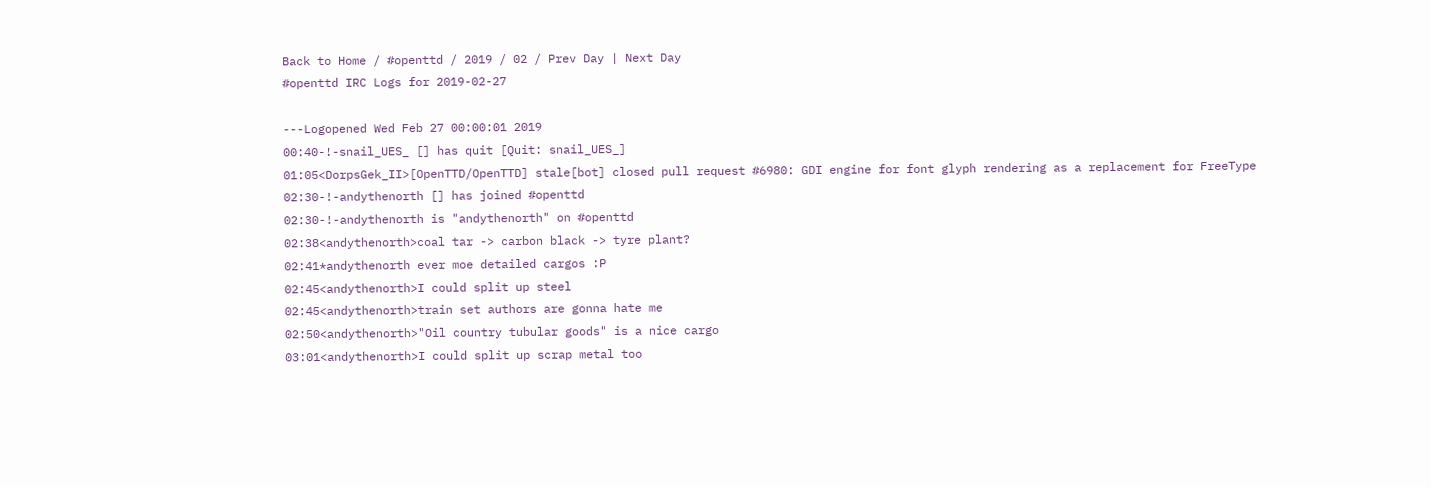Back to Home / #openttd / 2019 / 02 / Prev Day | Next Day
#openttd IRC Logs for 2019-02-27

---Logopened Wed Feb 27 00:00:01 2019
00:40-!-snail_UES_ [] has quit [Quit: snail_UES_]
01:05<DorpsGek_II>[OpenTTD/OpenTTD] stale[bot] closed pull request #6980: GDI engine for font glyph rendering as a replacement for FreeType
02:30-!-andythenorth [] has joined #openttd
02:30-!-andythenorth is "andythenorth" on #openttd
02:38<andythenorth>coal tar -> carbon black -> tyre plant?
02:41*andythenorth ever moe detailed cargos :P
02:45<andythenorth>I could split up steel
02:45<andythenorth>train set authors are gonna hate me
02:50<andythenorth>"Oil country tubular goods" is a nice cargo
03:01<andythenorth>I could split up scrap metal too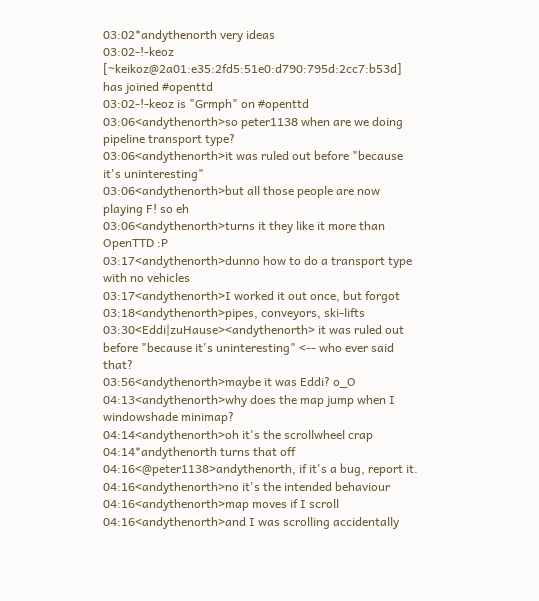03:02*andythenorth very ideas
03:02-!-keoz [~keikoz@2a01:e35:2fd5:51e0:d790:795d:2cc7:b53d] has joined #openttd
03:02-!-keoz is "Grmph" on #openttd
03:06<andythenorth>so peter1138 when are we doing pipeline transport type?
03:06<andythenorth>it was ruled out before "because it's uninteresting"
03:06<andythenorth>but all those people are now playing F! so eh
03:06<andythenorth>turns it they like it more than OpenTTD :P
03:17<andythenorth>dunno how to do a transport type with no vehicles
03:17<andythenorth>I worked it out once, but forgot
03:18<andythenorth>pipes, conveyors, ski-lifts
03:30<Eddi|zuHause><andythenorth> it was ruled out before "because it's uninteresting" <-- who ever said that?
03:56<andythenorth>maybe it was Eddi? o_O
04:13<andythenorth>why does the map jump when I windowshade minimap?
04:14<andythenorth>oh it's the scrollwheel crap
04:14*andythenorth turns that off
04:16<@peter1138>andythenorth, if it's a bug, report it.
04:16<andythenorth>no it's the intended behaviour
04:16<andythenorth>map moves if I scroll
04:16<andythenorth>and I was scrolling accidentally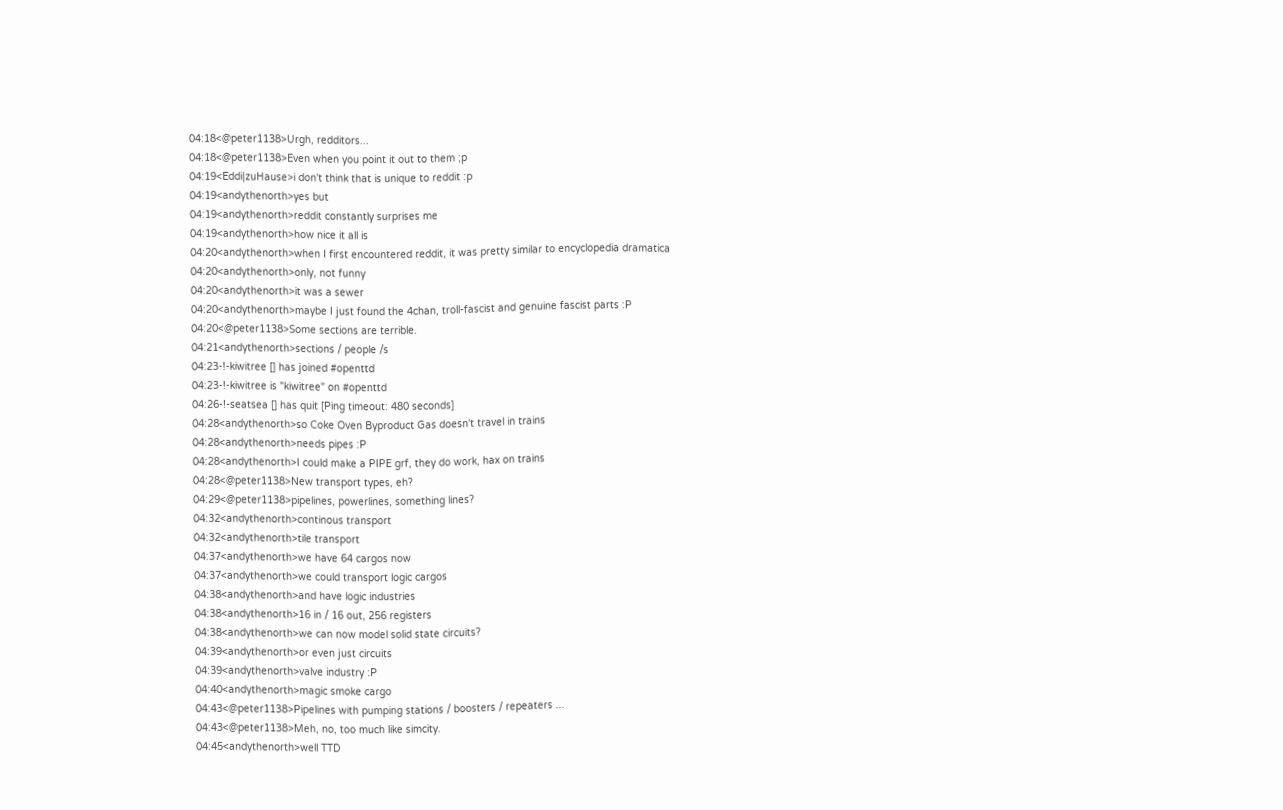04:18<@peter1138>Urgh, redditors...
04:18<@peter1138>Even when you point it out to them ;p
04:19<Eddi|zuHause>i don't think that is unique to reddit :p
04:19<andythenorth>yes but
04:19<andythenorth>reddit constantly surprises me
04:19<andythenorth>how nice it all is
04:20<andythenorth>when I first encountered reddit, it was pretty similar to encyclopedia dramatica
04:20<andythenorth>only, not funny
04:20<andythenorth>it was a sewer
04:20<andythenorth>maybe I just found the 4chan, troll-fascist and genuine fascist parts :P
04:20<@peter1138>Some sections are terrible.
04:21<andythenorth>sections / people /s
04:23-!-kiwitree [] has joined #openttd
04:23-!-kiwitree is "kiwitree" on #openttd
04:26-!-seatsea [] has quit [Ping timeout: 480 seconds]
04:28<andythenorth>so Coke Oven Byproduct Gas doesn't travel in trains
04:28<andythenorth>needs pipes :P
04:28<andythenorth>I could make a PIPE grf, they do work, hax on trains
04:28<@peter1138>New transport types, eh?
04:29<@peter1138>pipelines, powerlines, something lines?
04:32<andythenorth>continous transport
04:32<andythenorth>tile transport
04:37<andythenorth>we have 64 cargos now
04:37<andythenorth>we could transport logic cargos
04:38<andythenorth>and have logic industries
04:38<andythenorth>16 in / 16 out, 256 registers
04:38<andythenorth>we can now model solid state circuits?
04:39<andythenorth>or even just circuits
04:39<andythenorth>valve industry :P
04:40<andythenorth>magic smoke cargo
04:43<@peter1138>Pipelines with pumping stations / boosters / repeaters ...
04:43<@peter1138>Meh, no, too much like simcity.
04:45<andythenorth>well TTD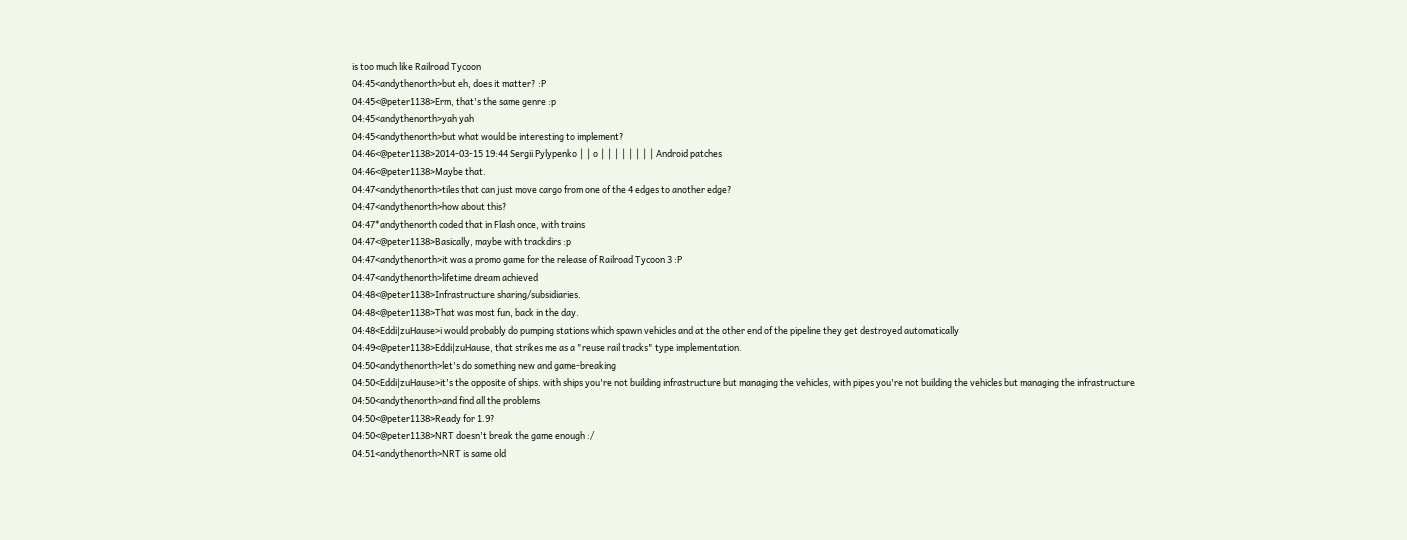is too much like Railroad Tycoon
04:45<andythenorth>but eh, does it matter? :P
04:45<@peter1138>Erm, that's the same genre :p
04:45<andythenorth>yah yah
04:45<andythenorth>but what would be interesting to implement?
04:46<@peter1138>2014-03-15 19:44 Sergii Pylypenko │ │ o │ │ │ │ │ │ │ │ Android patches
04:46<@peter1138>Maybe that.
04:47<andythenorth>tiles that can just move cargo from one of the 4 edges to another edge?
04:47<andythenorth>how about this?
04:47*andythenorth coded that in Flash once, with trains
04:47<@peter1138>Basically, maybe with trackdirs :p
04:47<andythenorth>it was a promo game for the release of Railroad Tycoon 3 :P
04:47<andythenorth>lifetime dream achieved
04:48<@peter1138>Infrastructure sharing/subsidiaries.
04:48<@peter1138>That was most fun, back in the day.
04:48<Eddi|zuHause>i would probably do pumping stations which spawn vehicles and at the other end of the pipeline they get destroyed automatically
04:49<@peter1138>Eddi|zuHause, that strikes me as a "reuse rail tracks" type implementation.
04:50<andythenorth>let's do something new and game-breaking
04:50<Eddi|zuHause>it's the opposite of ships. with ships you're not building infrastructure but managing the vehicles, with pipes you're not building the vehicles but managing the infrastructure
04:50<andythenorth>and find all the problems
04:50<@peter1138>Ready for 1.9?
04:50<@peter1138>NRT doesn't break the game enough :/
04:51<andythenorth>NRT is same old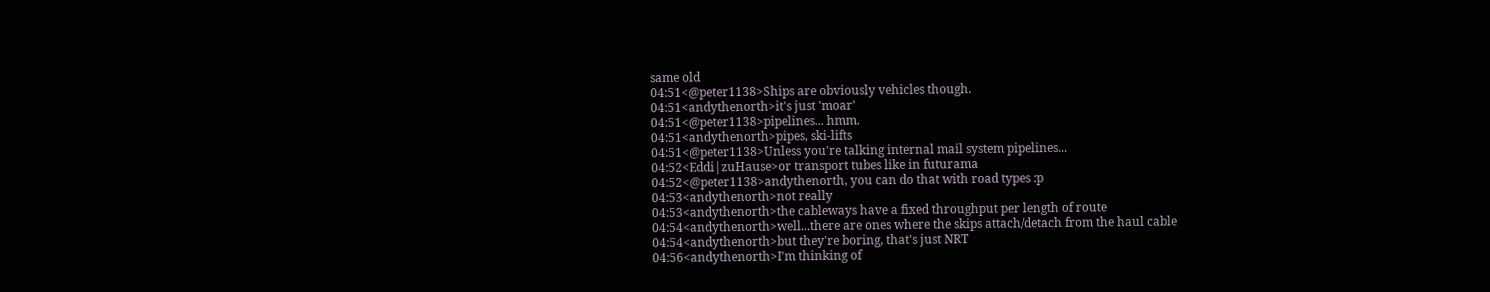same old
04:51<@peter1138>Ships are obviously vehicles though.
04:51<andythenorth>it's just 'moar'
04:51<@peter1138>pipelines... hmm.
04:51<andythenorth>pipes, ski-lifts
04:51<@peter1138>Unless you're talking internal mail system pipelines...
04:52<Eddi|zuHause>or transport tubes like in futurama
04:52<@peter1138>andythenorth, you can do that with road types :p
04:53<andythenorth>not really
04:53<andythenorth>the cableways have a fixed throughput per length of route
04:54<andythenorth>well...there are ones where the skips attach/detach from the haul cable
04:54<andythenorth>but they're boring, that's just NRT
04:56<andythenorth>I'm thinking of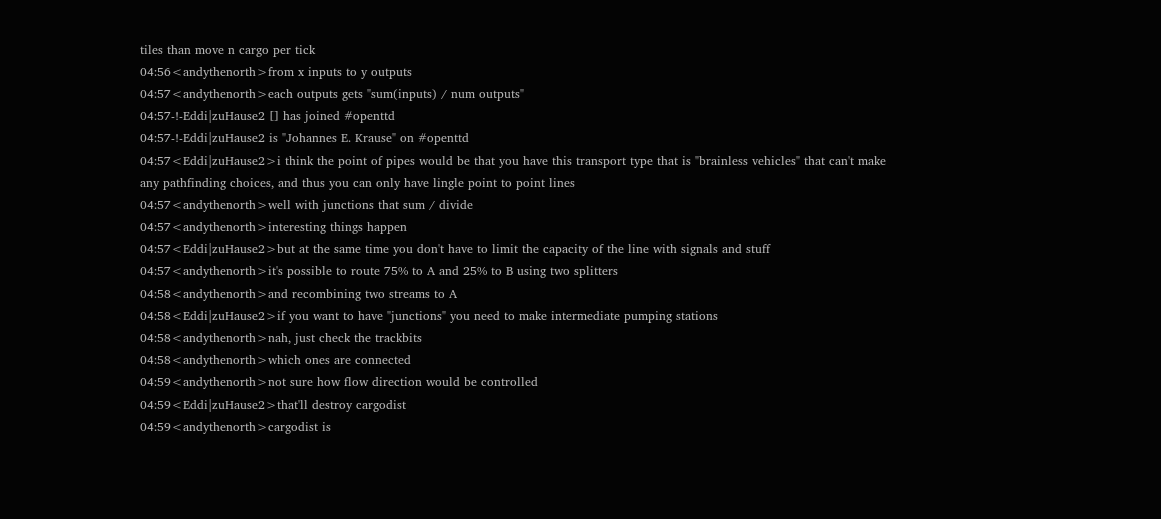tiles than move n cargo per tick
04:56<andythenorth>from x inputs to y outputs
04:57<andythenorth>each outputs gets "sum(inputs) / num outputs"
04:57-!-Eddi|zuHause2 [] has joined #openttd
04:57-!-Eddi|zuHause2 is "Johannes E. Krause" on #openttd
04:57<Eddi|zuHause2>i think the point of pipes would be that you have this transport type that is "brainless vehicles" that can't make any pathfinding choices, and thus you can only have lingle point to point lines
04:57<andythenorth>well with junctions that sum / divide
04:57<andythenorth>interesting things happen
04:57<Eddi|zuHause2>but at the same time you don't have to limit the capacity of the line with signals and stuff
04:57<andythenorth>it's possible to route 75% to A and 25% to B using two splitters
04:58<andythenorth>and recombining two streams to A
04:58<Eddi|zuHause2>if you want to have "junctions" you need to make intermediate pumping stations
04:58<andythenorth>nah, just check the trackbits
04:58<andythenorth>which ones are connected
04:59<andythenorth>not sure how flow direction would be controlled
04:59<Eddi|zuHause2>that'll destroy cargodist
04:59<andythenorth>cargodist is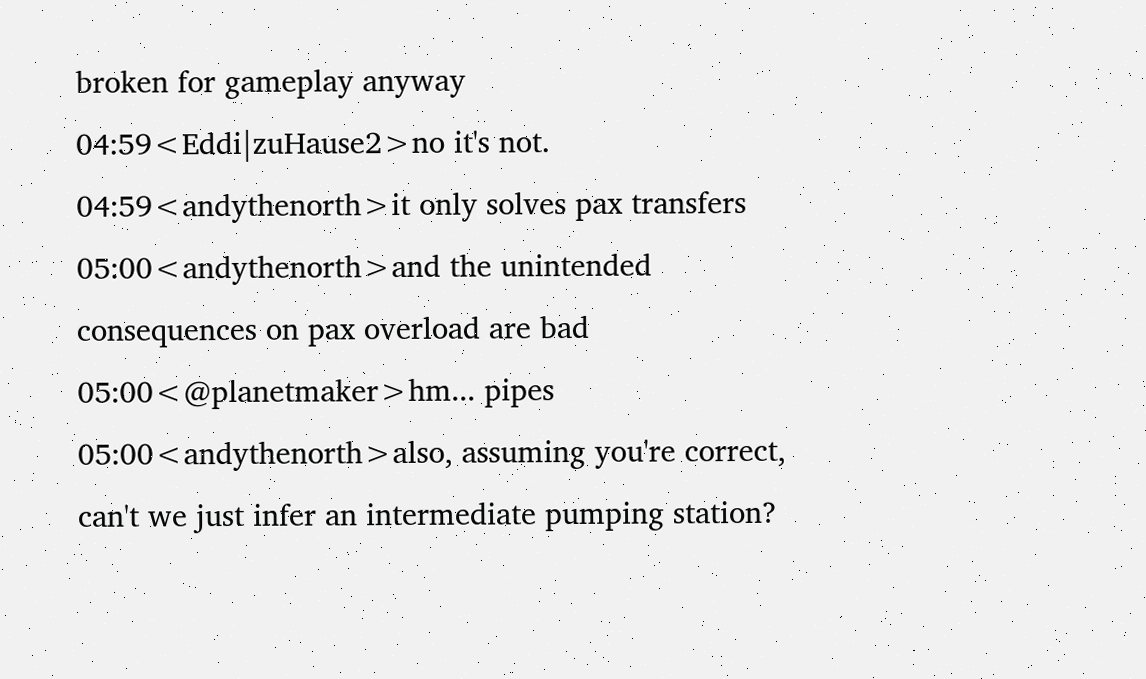broken for gameplay anyway
04:59<Eddi|zuHause2>no it's not.
04:59<andythenorth>it only solves pax transfers
05:00<andythenorth>and the unintended consequences on pax overload are bad
05:00<@planetmaker>hm... pipes
05:00<andythenorth>also, assuming you're correct, can't we just infer an intermediate pumping station?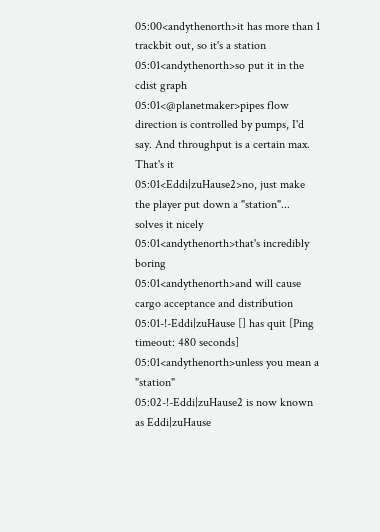05:00<andythenorth>it has more than 1 trackbit out, so it's a station
05:01<andythenorth>so put it in the cdist graph
05:01<@planetmaker>pipes flow direction is controlled by pumps, I'd say. And throughput is a certain max. That's it
05:01<Eddi|zuHause2>no, just make the player put down a "station"... solves it nicely
05:01<andythenorth>that's incredibly boring
05:01<andythenorth>and will cause cargo acceptance and distribution
05:01-!-Eddi|zuHause [] has quit [Ping timeout: 480 seconds]
05:01<andythenorth>unless you mean a "station"
05:02-!-Eddi|zuHause2 is now known as Eddi|zuHause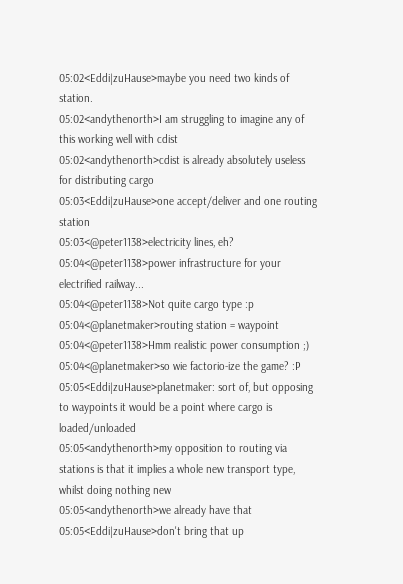05:02<Eddi|zuHause>maybe you need two kinds of station.
05:02<andythenorth>I am struggling to imagine any of this working well with cdist
05:02<andythenorth>cdist is already absolutely useless for distributing cargo
05:03<Eddi|zuHause>one accept/deliver and one routing station
05:03<@peter1138>electricity lines, eh?
05:04<@peter1138>power infrastructure for your electrified railway...
05:04<@peter1138>Not quite cargo type :p
05:04<@planetmaker>routing station = waypoint
05:04<@peter1138>Hmm realistic power consumption ;)
05:04<@planetmaker>so wie factorio-ize the game? :P
05:05<Eddi|zuHause>planetmaker: sort of, but opposing to waypoints it would be a point where cargo is loaded/unloaded
05:05<andythenorth>my opposition to routing via stations is that it implies a whole new transport type, whilst doing nothing new
05:05<andythenorth>we already have that
05:05<Eddi|zuHause>don't bring that up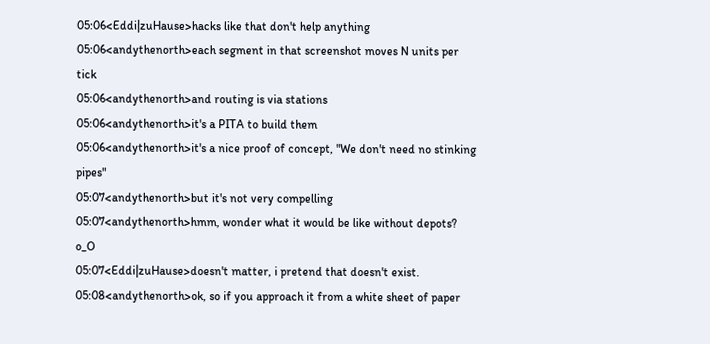05:06<Eddi|zuHause>hacks like that don't help anything
05:06<andythenorth>each segment in that screenshot moves N units per tick
05:06<andythenorth>and routing is via stations
05:06<andythenorth>it's a PITA to build them
05:06<andythenorth>it's a nice proof of concept, "We don't need no stinking pipes"
05:07<andythenorth>but it's not very compelling
05:07<andythenorth>hmm, wonder what it would be like without depots? o_O
05:07<Eddi|zuHause>doesn't matter, i pretend that doesn't exist.
05:08<andythenorth>ok, so if you approach it from a white sheet of paper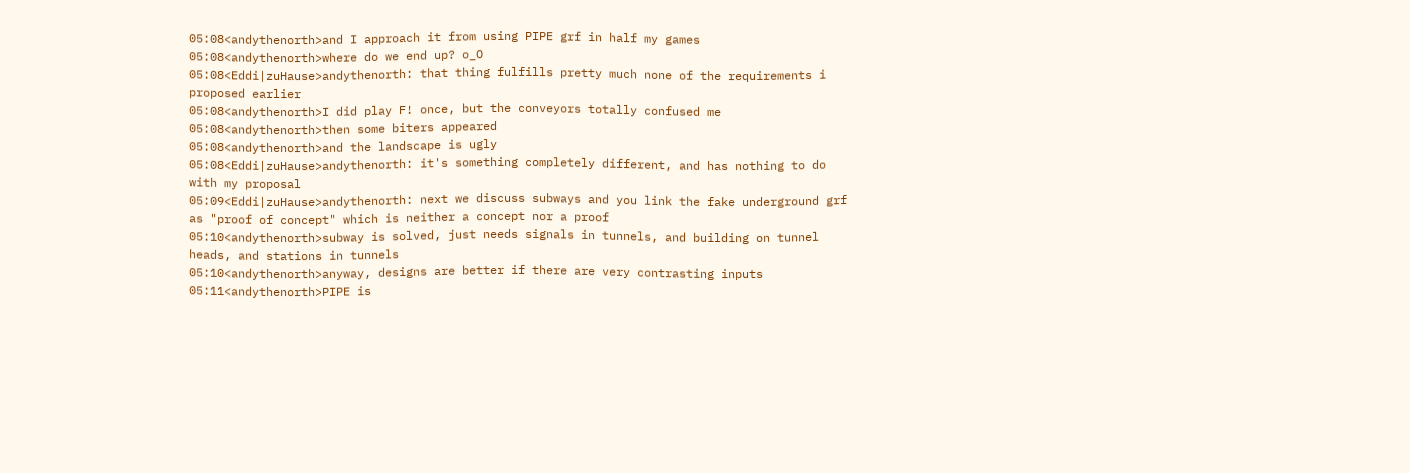05:08<andythenorth>and I approach it from using PIPE grf in half my games
05:08<andythenorth>where do we end up? o_O
05:08<Eddi|zuHause>andythenorth: that thing fulfills pretty much none of the requirements i proposed earlier
05:08<andythenorth>I did play F! once, but the conveyors totally confused me
05:08<andythenorth>then some biters appeared
05:08<andythenorth>and the landscape is ugly
05:08<Eddi|zuHause>andythenorth: it's something completely different, and has nothing to do with my proposal
05:09<Eddi|zuHause>andythenorth: next we discuss subways and you link the fake underground grf as "proof of concept" which is neither a concept nor a proof
05:10<andythenorth>subway is solved, just needs signals in tunnels, and building on tunnel heads, and stations in tunnels
05:10<andythenorth>anyway, designs are better if there are very contrasting inputs
05:11<andythenorth>PIPE is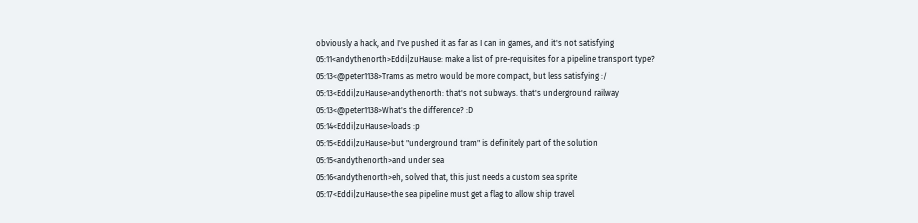obviously a hack, and I've pushed it as far as I can in games, and it's not satisfying
05:11<andythenorth>Eddi|zuHause: make a list of pre-requisites for a pipeline transport type?
05:13<@peter1138>Trams as metro would be more compact, but less satisfying :/
05:13<Eddi|zuHause>andythenorth: that's not subways. that's underground railway
05:13<@peter1138>What's the difference? :D
05:14<Eddi|zuHause>loads :p
05:15<Eddi|zuHause>but "underground tram" is definitely part of the solution
05:15<andythenorth>and under sea
05:16<andythenorth>eh, solved that, this just needs a custom sea sprite
05:17<Eddi|zuHause>the sea pipeline must get a flag to allow ship travel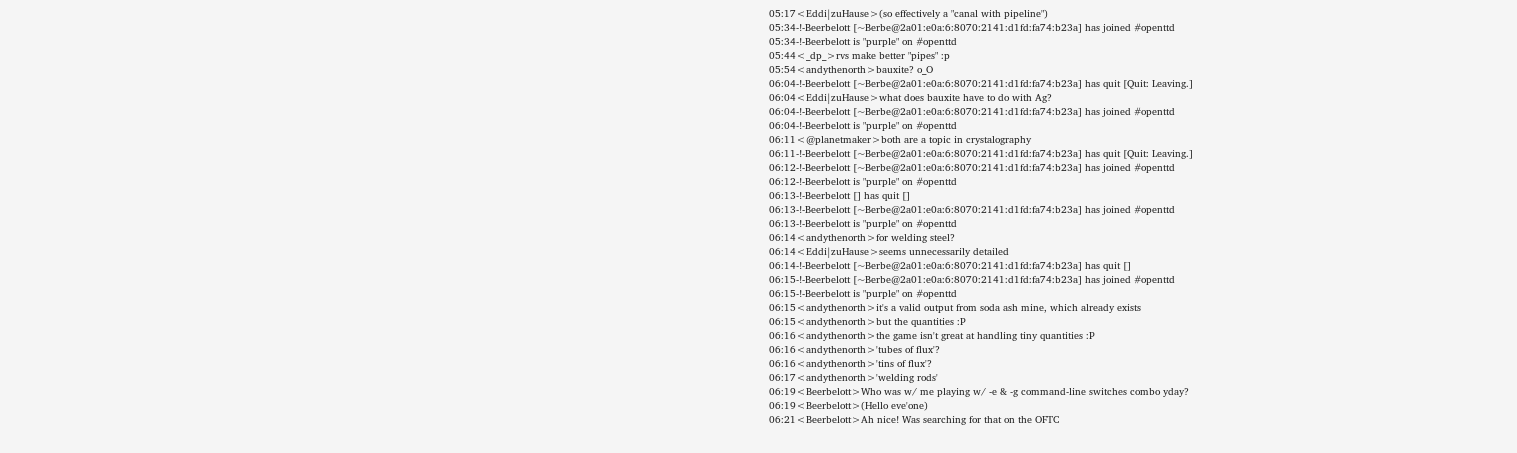05:17<Eddi|zuHause>(so effectively a "canal with pipeline")
05:34-!-Beerbelott [~Berbe@2a01:e0a:6:8070:2141:d1fd:fa74:b23a] has joined #openttd
05:34-!-Beerbelott is "purple" on #openttd
05:44<_dp_>rvs make better "pipes" :p
05:54<andythenorth>bauxite? o_O
06:04-!-Beerbelott [~Berbe@2a01:e0a:6:8070:2141:d1fd:fa74:b23a] has quit [Quit: Leaving.]
06:04<Eddi|zuHause>what does bauxite have to do with Ag?
06:04-!-Beerbelott [~Berbe@2a01:e0a:6:8070:2141:d1fd:fa74:b23a] has joined #openttd
06:04-!-Beerbelott is "purple" on #openttd
06:11<@planetmaker>both are a topic in crystalography
06:11-!-Beerbelott [~Berbe@2a01:e0a:6:8070:2141:d1fd:fa74:b23a] has quit [Quit: Leaving.]
06:12-!-Beerbelott [~Berbe@2a01:e0a:6:8070:2141:d1fd:fa74:b23a] has joined #openttd
06:12-!-Beerbelott is "purple" on #openttd
06:13-!-Beerbelott [] has quit []
06:13-!-Beerbelott [~Berbe@2a01:e0a:6:8070:2141:d1fd:fa74:b23a] has joined #openttd
06:13-!-Beerbelott is "purple" on #openttd
06:14<andythenorth>for welding steel?
06:14<Eddi|zuHause>seems unnecessarily detailed
06:14-!-Beerbelott [~Berbe@2a01:e0a:6:8070:2141:d1fd:fa74:b23a] has quit []
06:15-!-Beerbelott [~Berbe@2a01:e0a:6:8070:2141:d1fd:fa74:b23a] has joined #openttd
06:15-!-Beerbelott is "purple" on #openttd
06:15<andythenorth>it's a valid output from soda ash mine, which already exists
06:15<andythenorth>but the quantities :P
06:16<andythenorth>the game isn't great at handling tiny quantities :P
06:16<andythenorth>'tubes of flux'?
06:16<andythenorth>'tins of flux'?
06:17<andythenorth>'welding rods'
06:19<Beerbelott>Who was w/ me playing w/ -e & -g command-line switches combo yday?
06:19<Beerbelott>(Hello eve'one)
06:21<Beerbelott>Ah nice! Was searching for that on the OFTC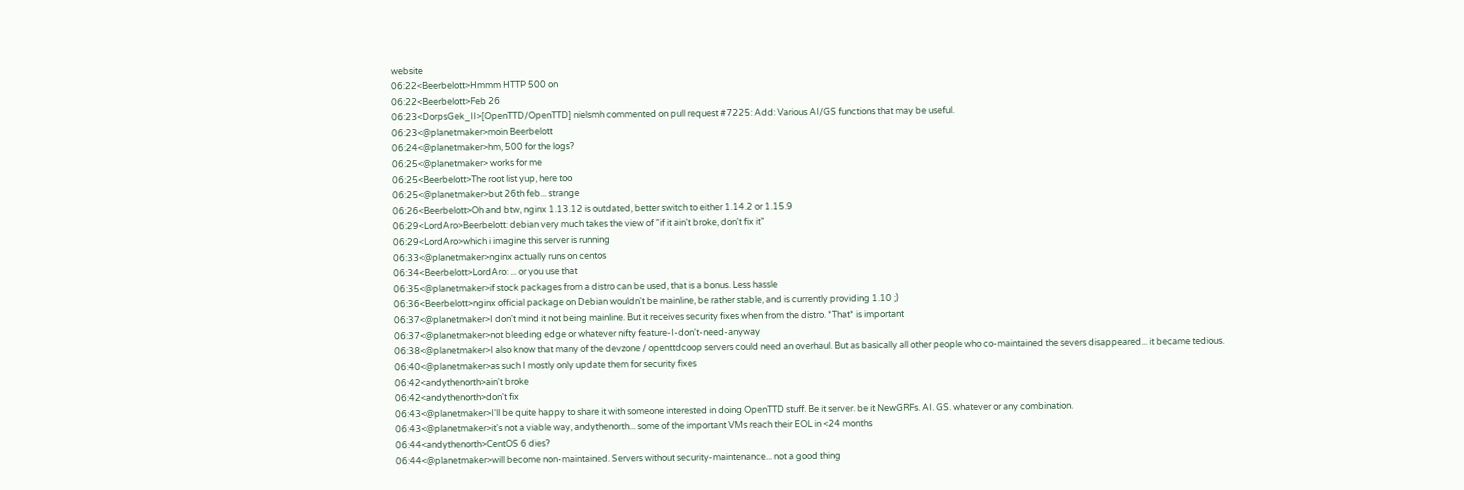website
06:22<Beerbelott>Hmmm HTTP 500 on
06:22<Beerbelott>Feb 26
06:23<DorpsGek_II>[OpenTTD/OpenTTD] nielsmh commented on pull request #7225: Add: Various AI/GS functions that may be useful.
06:23<@planetmaker>moin Beerbelott
06:24<@planetmaker>hm, 500 for the logs?
06:25<@planetmaker> works for me
06:25<Beerbelott>The root list yup, here too
06:25<@planetmaker>but 26th feb... strange
06:26<Beerbelott>Oh and btw, nginx 1.13.12 is outdated, better switch to either 1.14.2 or 1.15.9
06:29<LordAro>Beerbelott: debian very much takes the view of "if it ain't broke, don't fix it"
06:29<LordAro>which i imagine this server is running
06:33<@planetmaker>nginx actually runs on centos
06:34<Beerbelott>LordAro: ... or you use that
06:35<@planetmaker>if stock packages from a distro can be used, that is a bonus. Less hassle
06:36<Beerbelott>nginx official package on Debian wouldn't be mainline, be rather stable, and is currently providing 1.10 ;)
06:37<@planetmaker>I don't mind it not being mainline. But it receives security fixes when from the distro. *That* is important
06:37<@planetmaker>not bleeding edge or whatever nifty feature-I-don't-need-anyway
06:38<@planetmaker>I also know that many of the devzone / openttdcoop servers could need an overhaul. But as basically all other people who co-maintained the severs disappeared... it became tedious.
06:40<@planetmaker>as such I mostly only update them for security fixes
06:42<andythenorth>ain't broke
06:42<andythenorth>don't fix
06:43<@planetmaker>I'll be quite happy to share it with someone interested in doing OpenTTD stuff. Be it server. be it NewGRFs. AI. GS. whatever or any combination.
06:43<@planetmaker>it's not a viable way, andythenorth... some of the important VMs reach their EOL in <24 months
06:44<andythenorth>CentOS 6 dies?
06:44<@planetmaker>will become non-maintained. Servers without security-maintenance... not a good thing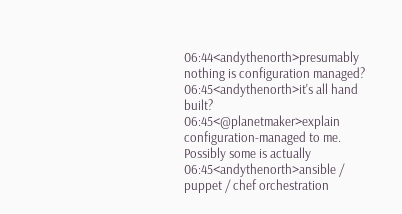06:44<andythenorth>presumably nothing is configuration managed?
06:45<andythenorth>it's all hand built?
06:45<@planetmaker>explain configuration-managed to me. Possibly some is actually
06:45<andythenorth>ansible / puppet / chef orchestration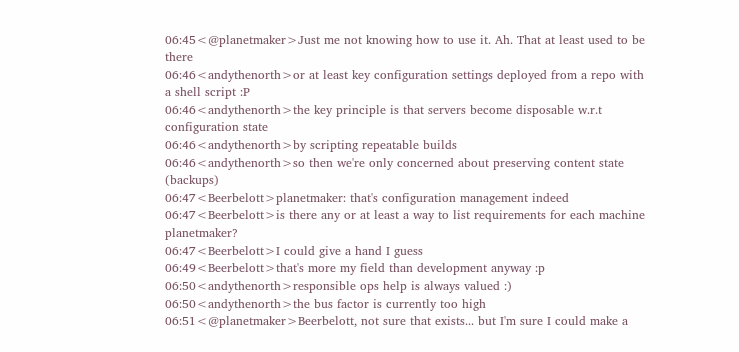06:45<@planetmaker>Just me not knowing how to use it. Ah. That at least used to be there
06:46<andythenorth>or at least key configuration settings deployed from a repo with a shell script :P
06:46<andythenorth>the key principle is that servers become disposable w.r.t configuration state
06:46<andythenorth>by scripting repeatable builds
06:46<andythenorth>so then we're only concerned about preserving content state (backups)
06:47<Beerbelott>planetmaker: that's configuration management indeed
06:47<Beerbelott>is there any or at least a way to list requirements for each machine planetmaker?
06:47<Beerbelott>I could give a hand I guess
06:49<Beerbelott>that's more my field than development anyway :p
06:50<andythenorth>responsible ops help is always valued :)
06:50<andythenorth>the bus factor is currently too high
06:51<@planetmaker>Beerbelott, not sure that exists... but I'm sure I could make a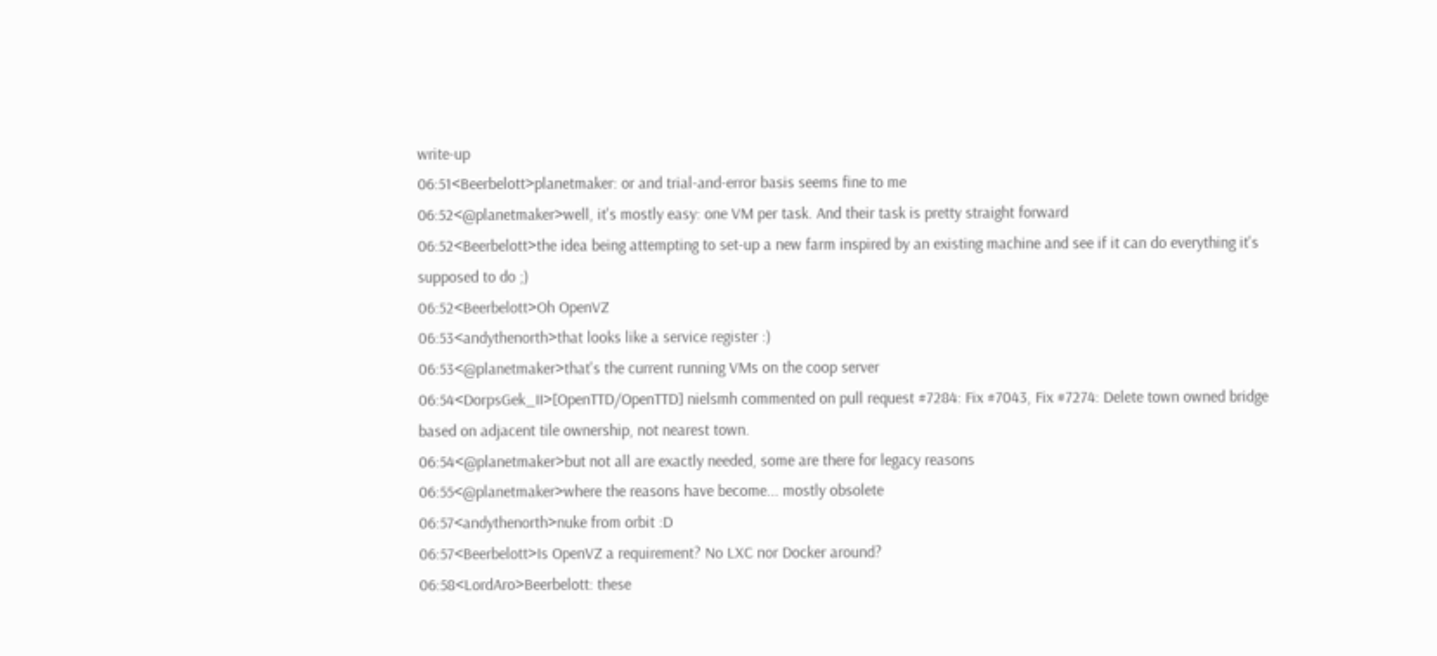write-up
06:51<Beerbelott>planetmaker: or and trial-and-error basis seems fine to me
06:52<@planetmaker>well, it's mostly easy: one VM per task. And their task is pretty straight forward
06:52<Beerbelott>the idea being attempting to set-up a new farm inspired by an existing machine and see if it can do everything it's supposed to do ;)
06:52<Beerbelott>Oh OpenVZ
06:53<andythenorth>that looks like a service register :)
06:53<@planetmaker>that's the current running VMs on the coop server
06:54<DorpsGek_II>[OpenTTD/OpenTTD] nielsmh commented on pull request #7284: Fix #7043, Fix #7274: Delete town owned bridge based on adjacent tile ownership, not nearest town.
06:54<@planetmaker>but not all are exactly needed, some are there for legacy reasons
06:55<@planetmaker>where the reasons have become... mostly obsolete
06:57<andythenorth>nuke from orbit :D
06:57<Beerbelott>Is OpenVZ a requirement? No LXC nor Docker around?
06:58<LordAro>Beerbelott: these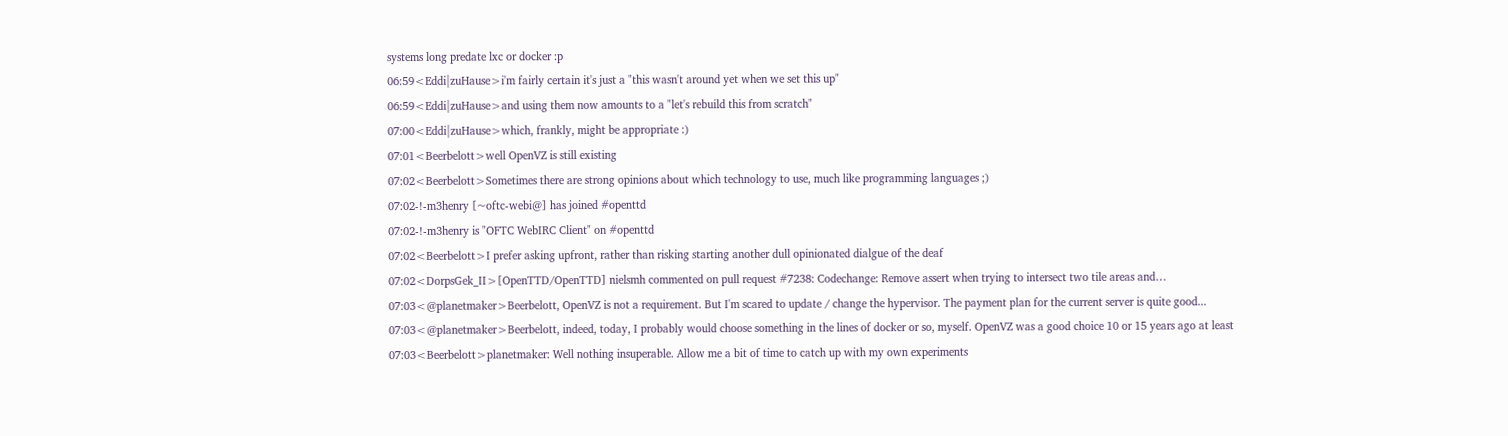systems long predate lxc or docker :p
06:59<Eddi|zuHause>i'm fairly certain it's just a "this wasn't around yet when we set this up"
06:59<Eddi|zuHause>and using them now amounts to a "let's rebuild this from scratch"
07:00<Eddi|zuHause>which, frankly, might be appropriate :)
07:01<Beerbelott>well OpenVZ is still existing
07:02<Beerbelott>Sometimes there are strong opinions about which technology to use, much like programming languages ;)
07:02-!-m3henry [~oftc-webi@] has joined #openttd
07:02-!-m3henry is "OFTC WebIRC Client" on #openttd
07:02<Beerbelott>I prefer asking upfront, rather than risking starting another dull opinionated dialgue of the deaf
07:02<DorpsGek_II>[OpenTTD/OpenTTD] nielsmh commented on pull request #7238: Codechange: Remove assert when trying to intersect two tile areas and…
07:03<@planetmaker>Beerbelott, OpenVZ is not a requirement. But I'm scared to update / change the hypervisor. The payment plan for the current server is quite good...
07:03<@planetmaker>Beerbelott, indeed, today, I probably would choose something in the lines of docker or so, myself. OpenVZ was a good choice 10 or 15 years ago at least
07:03<Beerbelott>planetmaker: Well nothing insuperable. Allow me a bit of time to catch up with my own experiments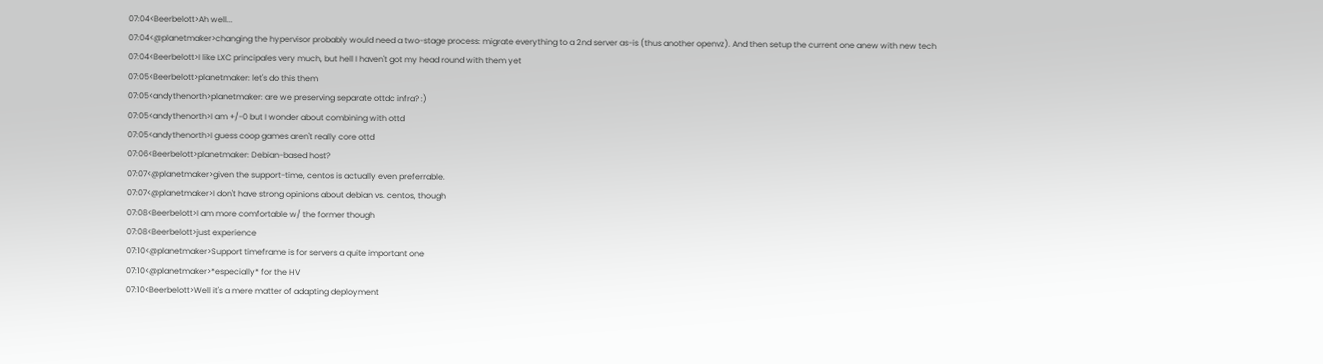07:04<Beerbelott>Ah well...
07:04<@planetmaker>changing the hypervisor probably would need a two-stage process: migrate everything to a 2nd server as-is (thus another openvz). And then setup the current one anew with new tech
07:04<Beerbelott>I like LXC principales very much, but hell I haven't got my head round with them yet
07:05<Beerbelott>planetmaker: let's do this them
07:05<andythenorth>planetmaker: are we preserving separate ottdc infra? :)
07:05<andythenorth>I am +/-0 but I wonder about combining with ottd
07:05<andythenorth>I guess coop games aren't really core ottd
07:06<Beerbelott>planetmaker: Debian-based host?
07:07<@planetmaker>given the support-time, centos is actually even preferrable.
07:07<@planetmaker>I don't have strong opinions about debian vs. centos, though
07:08<Beerbelott>I am more comfortable w/ the former though
07:08<Beerbelott>just experience
07:10<@planetmaker>Support timeframe is for servers a quite important one
07:10<@planetmaker>*especially* for the HV
07:10<Beerbelott>Well it's a mere matter of adapting deployment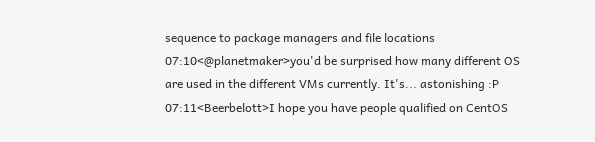sequence to package managers and file locations
07:10<@planetmaker>you'd be surprised how many different OS are used in the different VMs currently. It's... astonishing :P
07:11<Beerbelott>I hope you have people qualified on CentOS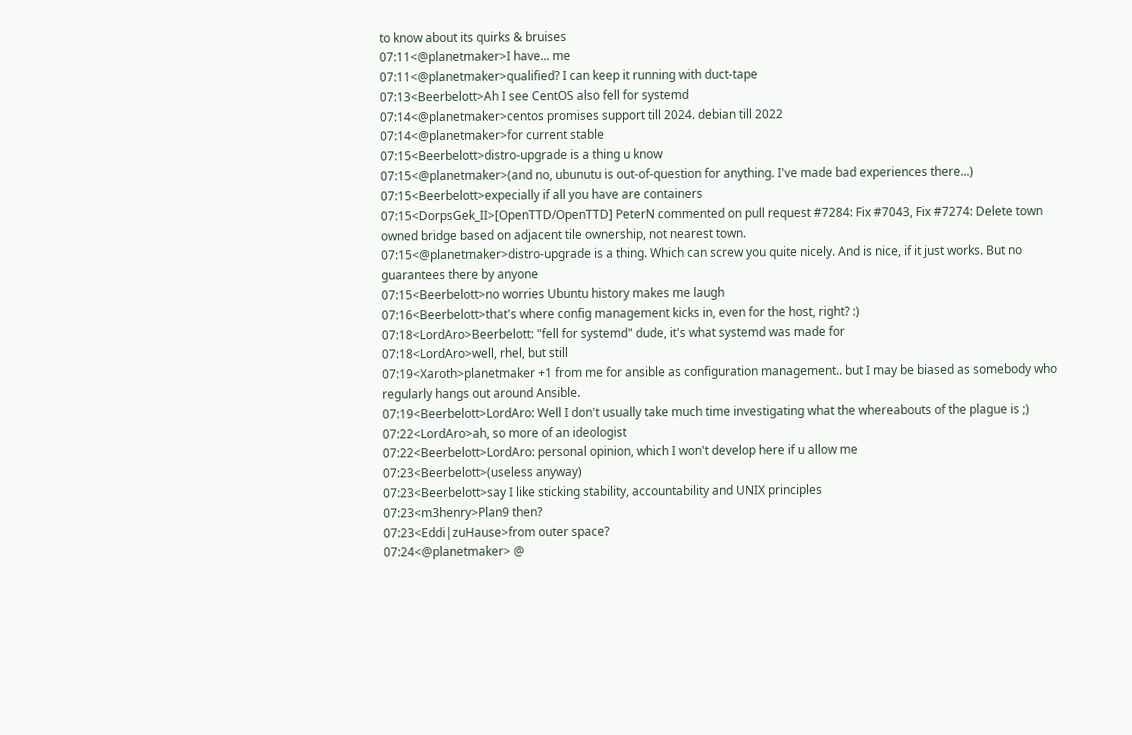to know about its quirks & bruises
07:11<@planetmaker>I have... me
07:11<@planetmaker>qualified? I can keep it running with duct-tape
07:13<Beerbelott>Ah I see CentOS also fell for systemd
07:14<@planetmaker>centos promises support till 2024. debian till 2022
07:14<@planetmaker>for current stable
07:15<Beerbelott>distro-upgrade is a thing u know
07:15<@planetmaker>(and no, ubunutu is out-of-question for anything. I've made bad experiences there...)
07:15<Beerbelott>expecially if all you have are containers
07:15<DorpsGek_II>[OpenTTD/OpenTTD] PeterN commented on pull request #7284: Fix #7043, Fix #7274: Delete town owned bridge based on adjacent tile ownership, not nearest town.
07:15<@planetmaker>distro-upgrade is a thing. Which can screw you quite nicely. And is nice, if it just works. But no guarantees there by anyone
07:15<Beerbelott>no worries Ubuntu history makes me laugh
07:16<Beerbelott>that's where config management kicks in, even for the host, right? :)
07:18<LordAro>Beerbelott: "fell for systemd" dude, it's what systemd was made for
07:18<LordAro>well, rhel, but still
07:19<Xaroth>planetmaker +1 from me for ansible as configuration management.. but I may be biased as somebody who regularly hangs out around Ansible.
07:19<Beerbelott>LordAro: Well I don't usually take much time investigating what the whereabouts of the plague is ;)
07:22<LordAro>ah, so more of an ideologist
07:22<Beerbelott>LordAro: personal opinion, which I won't develop here if u allow me
07:23<Beerbelott>(useless anyway)
07:23<Beerbelott>say I like sticking stability, accountability and UNIX principles
07:23<m3henry>Plan9 then?
07:23<Eddi|zuHause>from outer space?
07:24<@planetmaker> @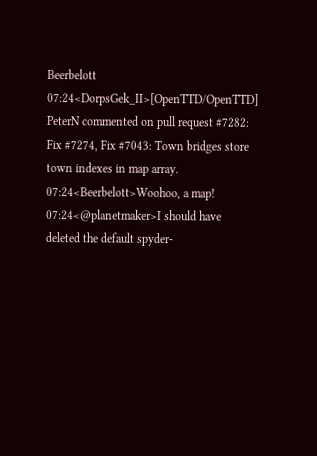Beerbelott
07:24<DorpsGek_II>[OpenTTD/OpenTTD] PeterN commented on pull request #7282: Fix #7274, Fix #7043: Town bridges store town indexes in map array.
07:24<Beerbelott>Woohoo, a map!
07:24<@planetmaker>I should have deleted the default spyder-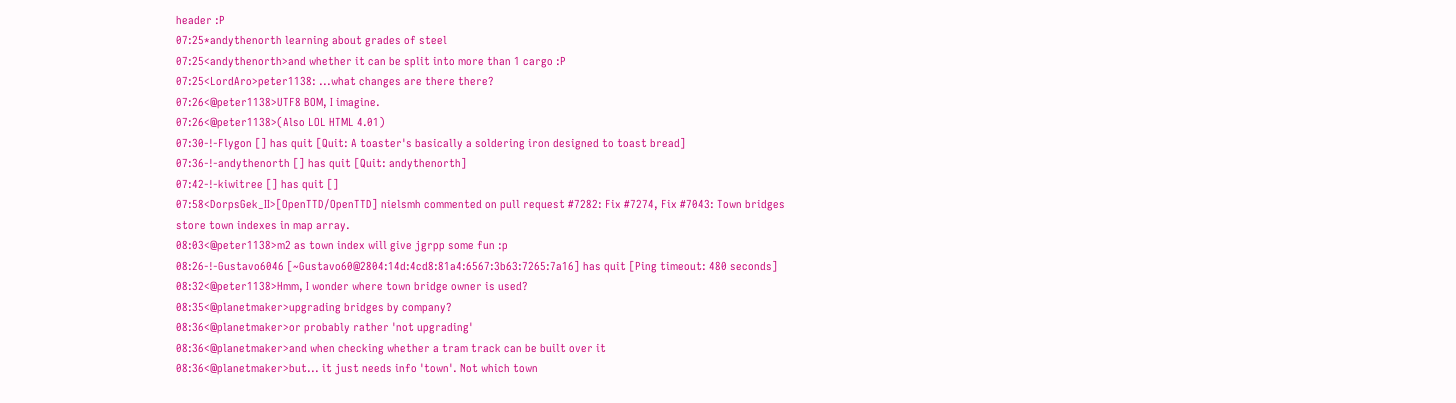header :P
07:25*andythenorth learning about grades of steel
07:25<andythenorth>and whether it can be split into more than 1 cargo :P
07:25<LordAro>peter1138: ...what changes are there there?
07:26<@peter1138>UTF8 BOM, I imagine.
07:26<@peter1138>(Also LOL HTML 4.01)
07:30-!-Flygon [] has quit [Quit: A toaster's basically a soldering iron designed to toast bread]
07:36-!-andythenorth [] has quit [Quit: andythenorth]
07:42-!-kiwitree [] has quit []
07:58<DorpsGek_II>[OpenTTD/OpenTTD] nielsmh commented on pull request #7282: Fix #7274, Fix #7043: Town bridges store town indexes in map array.
08:03<@peter1138>m2 as town index will give jgrpp some fun :p
08:26-!-Gustavo6046 [~Gustavo60@2804:14d:4cd8:81a4:6567:3b63:7265:7a16] has quit [Ping timeout: 480 seconds]
08:32<@peter1138>Hmm, I wonder where town bridge owner is used?
08:35<@planetmaker>upgrading bridges by company?
08:36<@planetmaker>or probably rather 'not upgrading'
08:36<@planetmaker>and when checking whether a tram track can be built over it
08:36<@planetmaker>but... it just needs info 'town'. Not which town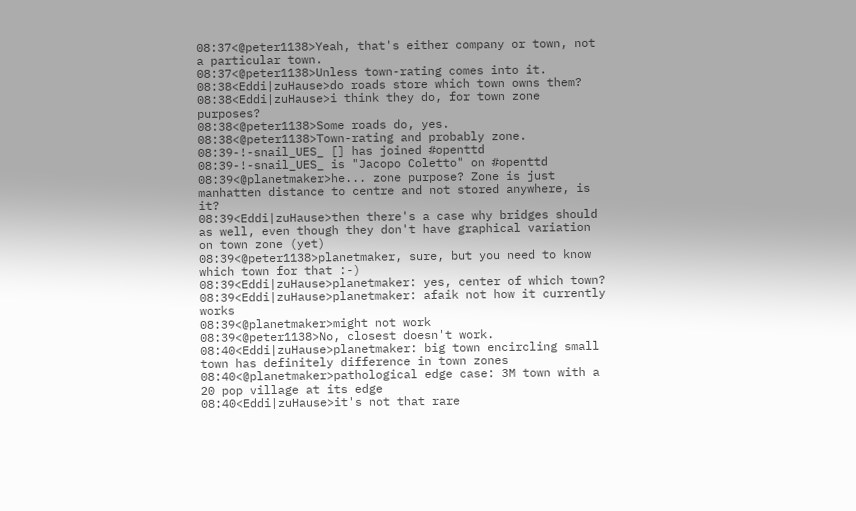08:37<@peter1138>Yeah, that's either company or town, not a particular town.
08:37<@peter1138>Unless town-rating comes into it.
08:38<Eddi|zuHause>do roads store which town owns them?
08:38<Eddi|zuHause>i think they do, for town zone purposes?
08:38<@peter1138>Some roads do, yes.
08:38<@peter1138>Town-rating and probably zone.
08:39-!-snail_UES_ [] has joined #openttd
08:39-!-snail_UES_ is "Jacopo Coletto" on #openttd
08:39<@planetmaker>he... zone purpose? Zone is just manhatten distance to centre and not stored anywhere, is it?
08:39<Eddi|zuHause>then there's a case why bridges should as well, even though they don't have graphical variation on town zone (yet)
08:39<@peter1138>planetmaker, sure, but you need to know which town for that :-)
08:39<Eddi|zuHause>planetmaker: yes, center of which town?
08:39<Eddi|zuHause>planetmaker: afaik not how it currently works
08:39<@planetmaker>might not work
08:39<@peter1138>No, closest doesn't work.
08:40<Eddi|zuHause>planetmaker: big town encircling small town has definitely difference in town zones
08:40<@planetmaker>pathological edge case: 3M town with a 20 pop village at its edge
08:40<Eddi|zuHause>it's not that rare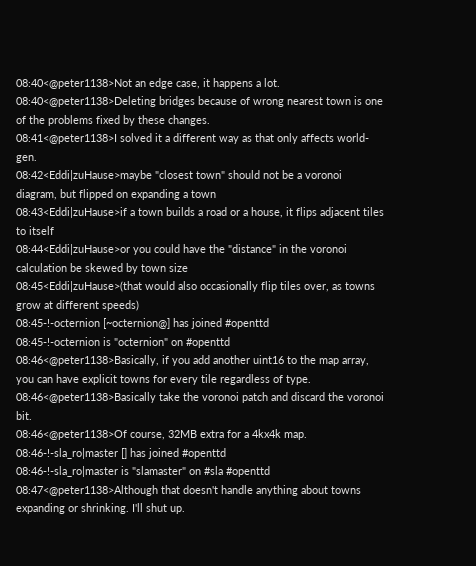08:40<@peter1138>Not an edge case, it happens a lot.
08:40<@peter1138>Deleting bridges because of wrong nearest town is one of the problems fixed by these changes.
08:41<@peter1138>I solved it a different way as that only affects world-gen.
08:42<Eddi|zuHause>maybe "closest town" should not be a voronoi diagram, but flipped on expanding a town
08:43<Eddi|zuHause>if a town builds a road or a house, it flips adjacent tiles to itself
08:44<Eddi|zuHause>or you could have the "distance" in the voronoi calculation be skewed by town size
08:45<Eddi|zuHause>(that would also occasionally flip tiles over, as towns grow at different speeds)
08:45-!-octernion [~octernion@] has joined #openttd
08:45-!-octernion is "octernion" on #openttd
08:46<@peter1138>Basically, if you add another uint16 to the map array, you can have explicit towns for every tile regardless of type.
08:46<@peter1138>Basically take the voronoi patch and discard the voronoi bit.
08:46<@peter1138>Of course, 32MB extra for a 4kx4k map.
08:46-!-sla_ro|master [] has joined #openttd
08:46-!-sla_ro|master is "slamaster" on #sla #openttd
08:47<@peter1138>Although that doesn't handle anything about towns expanding or shrinking. I'll shut up.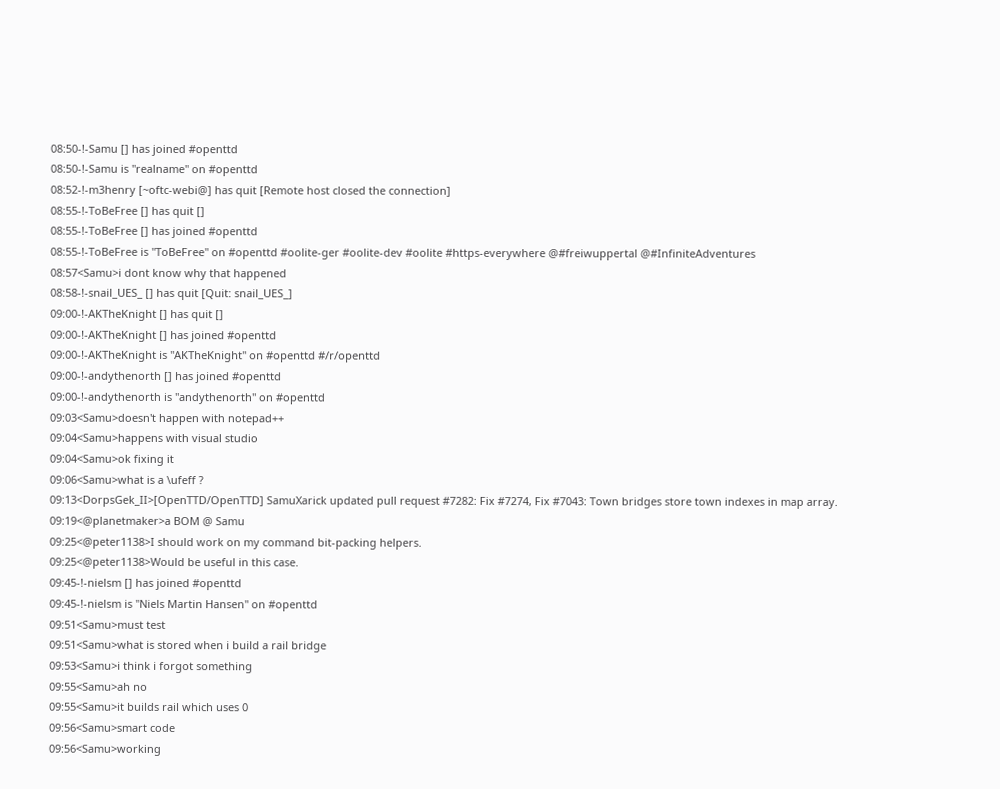08:50-!-Samu [] has joined #openttd
08:50-!-Samu is "realname" on #openttd
08:52-!-m3henry [~oftc-webi@] has quit [Remote host closed the connection]
08:55-!-ToBeFree [] has quit []
08:55-!-ToBeFree [] has joined #openttd
08:55-!-ToBeFree is "ToBeFree" on #openttd #oolite-ger #oolite-dev #oolite #https-everywhere @#freiwuppertal @#InfiniteAdventures
08:57<Samu>i dont know why that happened
08:58-!-snail_UES_ [] has quit [Quit: snail_UES_]
09:00-!-AKTheKnight [] has quit []
09:00-!-AKTheKnight [] has joined #openttd
09:00-!-AKTheKnight is "AKTheKnight" on #openttd #/r/openttd
09:00-!-andythenorth [] has joined #openttd
09:00-!-andythenorth is "andythenorth" on #openttd
09:03<Samu>doesn't happen with notepad++
09:04<Samu>happens with visual studio
09:04<Samu>ok fixing it
09:06<Samu>what is a \ufeff ?
09:13<DorpsGek_II>[OpenTTD/OpenTTD] SamuXarick updated pull request #7282: Fix #7274, Fix #7043: Town bridges store town indexes in map array.
09:19<@planetmaker>a BOM @ Samu
09:25<@peter1138>I should work on my command bit-packing helpers.
09:25<@peter1138>Would be useful in this case.
09:45-!-nielsm [] has joined #openttd
09:45-!-nielsm is "Niels Martin Hansen" on #openttd
09:51<Samu>must test
09:51<Samu>what is stored when i build a rail bridge
09:53<Samu>i think i forgot something
09:55<Samu>ah no
09:55<Samu>it builds rail which uses 0
09:56<Samu>smart code
09:56<Samu>working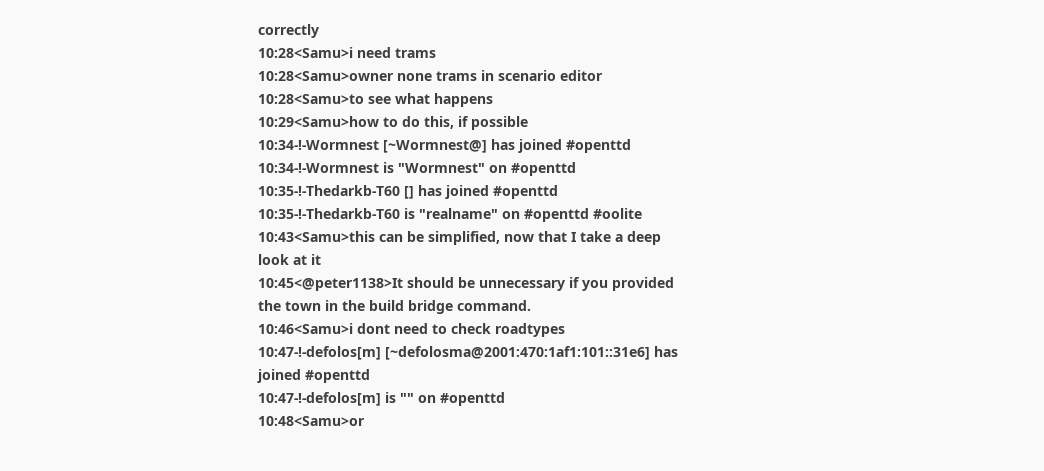correctly
10:28<Samu>i need trams
10:28<Samu>owner none trams in scenario editor
10:28<Samu>to see what happens
10:29<Samu>how to do this, if possible
10:34-!-Wormnest [~Wormnest@] has joined #openttd
10:34-!-Wormnest is "Wormnest" on #openttd
10:35-!-Thedarkb-T60 [] has joined #openttd
10:35-!-Thedarkb-T60 is "realname" on #openttd #oolite
10:43<Samu>this can be simplified, now that I take a deep look at it
10:45<@peter1138>It should be unnecessary if you provided the town in the build bridge command.
10:46<Samu>i dont need to check roadtypes
10:47-!-defolos[m] [~defolosma@2001:470:1af1:101::31e6] has joined #openttd
10:47-!-defolos[m] is "" on #openttd
10:48<Samu>or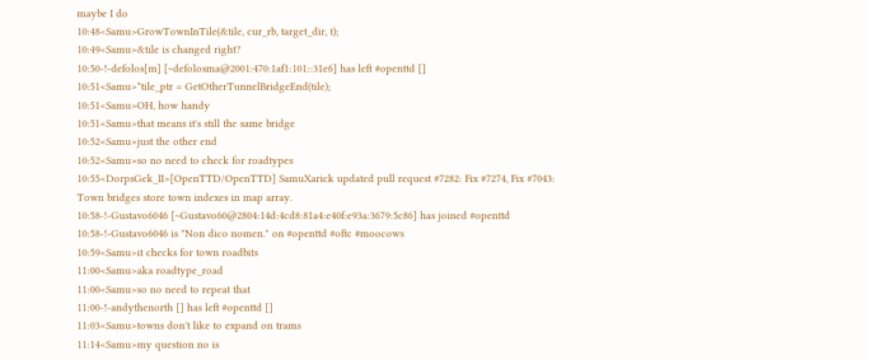maybe I do
10:48<Samu>GrowTownInTile(&tile, cur_rb, target_dir, t);
10:49<Samu>&tile is changed right?
10:50-!-defolos[m] [~defolosma@2001:470:1af1:101::31e6] has left #openttd []
10:51<Samu>*tile_ptr = GetOtherTunnelBridgeEnd(tile);
10:51<Samu>OH, how handy
10:51<Samu>that means it's still the same bridge
10:52<Samu>just the other end
10:52<Samu>so no need to check for roadtypes
10:55<DorpsGek_II>[OpenTTD/OpenTTD] SamuXarick updated pull request #7282: Fix #7274, Fix #7043: Town bridges store town indexes in map array.
10:58-!-Gustavo6046 [~Gustavo60@2804:14d:4cd8:81a4:e40f:e93a:3679:5c86] has joined #openttd
10:58-!-Gustavo6046 is "Non dico nomen." on #openttd #oftc #moocows
10:59<Samu>it checks for town roadbits
11:00<Samu>aka roadtype_road
11:00<Samu>so no need to repeat that
11:00-!-andythenorth [] has left #openttd []
11:03<Samu>towns don't like to expand on trams
11:14<Samu>my question no is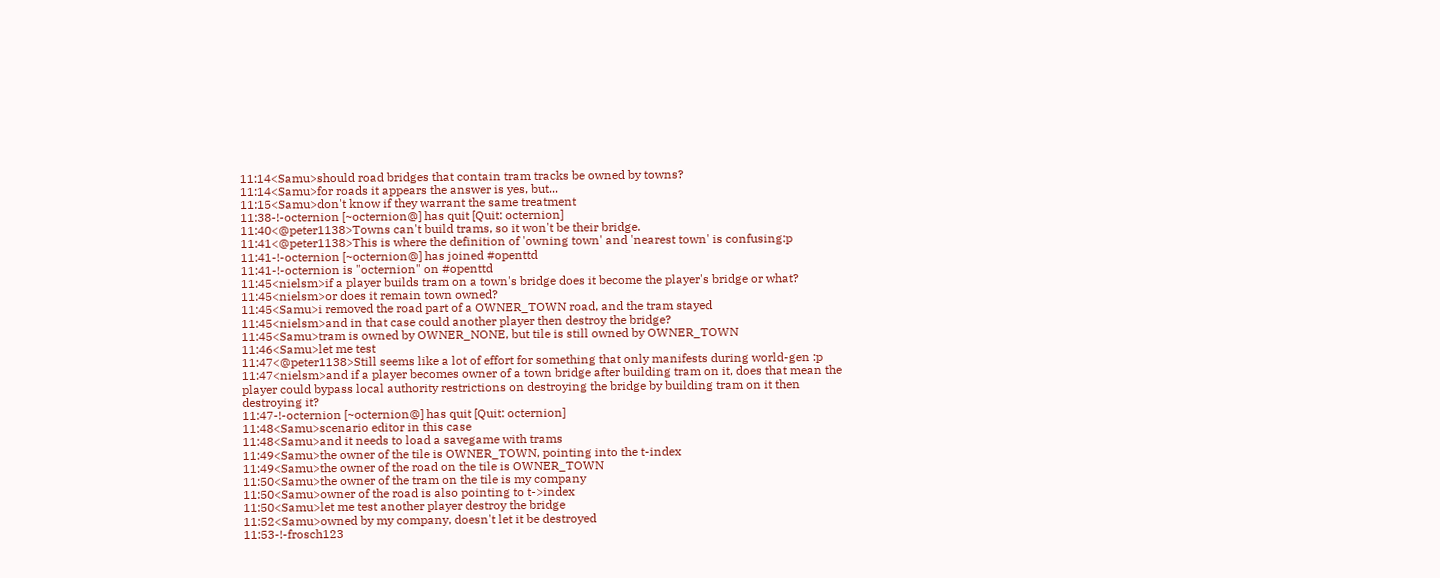11:14<Samu>should road bridges that contain tram tracks be owned by towns?
11:14<Samu>for roads it appears the answer is yes, but...
11:15<Samu>don't know if they warrant the same treatment
11:38-!-octernion [~octernion@] has quit [Quit: octernion]
11:40<@peter1138>Towns can't build trams, so it won't be their bridge.
11:41<@peter1138>This is where the definition of 'owning town' and 'nearest town' is confusing:p
11:41-!-octernion [~octernion@] has joined #openttd
11:41-!-octernion is "octernion" on #openttd
11:45<nielsm>if a player builds tram on a town's bridge does it become the player's bridge or what?
11:45<nielsm>or does it remain town owned?
11:45<Samu>i removed the road part of a OWNER_TOWN road, and the tram stayed
11:45<nielsm>and in that case could another player then destroy the bridge?
11:45<Samu>tram is owned by OWNER_NONE, but tile is still owned by OWNER_TOWN
11:46<Samu>let me test
11:47<@peter1138>Still seems like a lot of effort for something that only manifests during world-gen :p
11:47<nielsm>and if a player becomes owner of a town bridge after building tram on it, does that mean the player could bypass local authority restrictions on destroying the bridge by building tram on it then destroying it?
11:47-!-octernion [~octernion@] has quit [Quit: octernion]
11:48<Samu>scenario editor in this case
11:48<Samu>and it needs to load a savegame with trams
11:49<Samu>the owner of the tile is OWNER_TOWN, pointing into the t-index
11:49<Samu>the owner of the road on the tile is OWNER_TOWN
11:50<Samu>the owner of the tram on the tile is my company
11:50<Samu>owner of the road is also pointing to t->index
11:50<Samu>let me test another player destroy the bridge
11:52<Samu>owned by my company, doesn't let it be destroyed
11:53-!-frosch123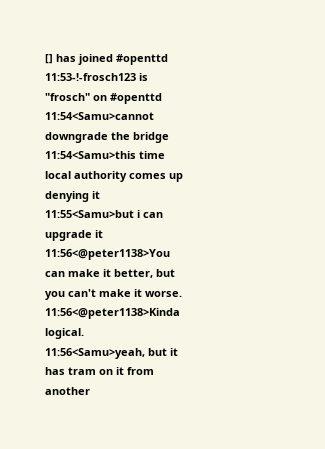[] has joined #openttd
11:53-!-frosch123 is "frosch" on #openttd
11:54<Samu>cannot downgrade the bridge
11:54<Samu>this time local authority comes up denying it
11:55<Samu>but i can upgrade it
11:56<@peter1138>You can make it better, but you can't make it worse.
11:56<@peter1138>Kinda logical.
11:56<Samu>yeah, but it has tram on it from another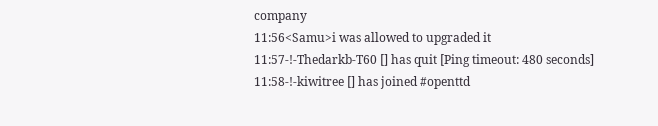company
11:56<Samu>i was allowed to upgraded it
11:57-!-Thedarkb-T60 [] has quit [Ping timeout: 480 seconds]
11:58-!-kiwitree [] has joined #openttd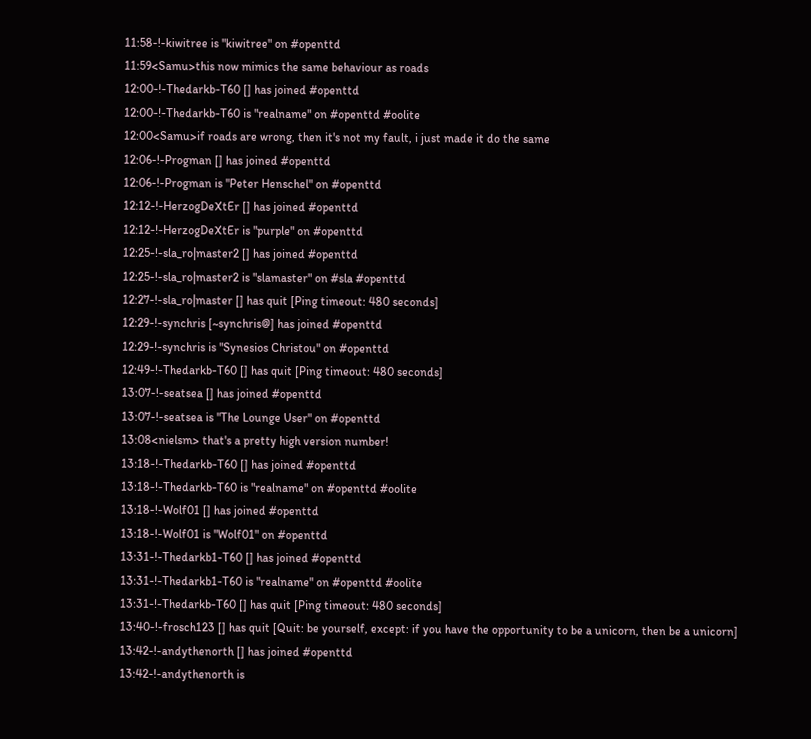11:58-!-kiwitree is "kiwitree" on #openttd
11:59<Samu>this now mimics the same behaviour as roads
12:00-!-Thedarkb-T60 [] has joined #openttd
12:00-!-Thedarkb-T60 is "realname" on #openttd #oolite
12:00<Samu>if roads are wrong, then it's not my fault, i just made it do the same
12:06-!-Progman [] has joined #openttd
12:06-!-Progman is "Peter Henschel" on #openttd
12:12-!-HerzogDeXtEr [] has joined #openttd
12:12-!-HerzogDeXtEr is "purple" on #openttd
12:25-!-sla_ro|master2 [] has joined #openttd
12:25-!-sla_ro|master2 is "slamaster" on #sla #openttd
12:27-!-sla_ro|master [] has quit [Ping timeout: 480 seconds]
12:29-!-synchris [~synchris@] has joined #openttd
12:29-!-synchris is "Synesios Christou" on #openttd
12:49-!-Thedarkb-T60 [] has quit [Ping timeout: 480 seconds]
13:07-!-seatsea [] has joined #openttd
13:07-!-seatsea is "The Lounge User" on #openttd
13:08<nielsm> that's a pretty high version number!
13:18-!-Thedarkb-T60 [] has joined #openttd
13:18-!-Thedarkb-T60 is "realname" on #openttd #oolite
13:18-!-Wolf01 [] has joined #openttd
13:18-!-Wolf01 is "Wolf01" on #openttd
13:31-!-Thedarkb1-T60 [] has joined #openttd
13:31-!-Thedarkb1-T60 is "realname" on #openttd #oolite
13:31-!-Thedarkb-T60 [] has quit [Ping timeout: 480 seconds]
13:40-!-frosch123 [] has quit [Quit: be yourself, except: if you have the opportunity to be a unicorn, then be a unicorn]
13:42-!-andythenorth [] has joined #openttd
13:42-!-andythenorth is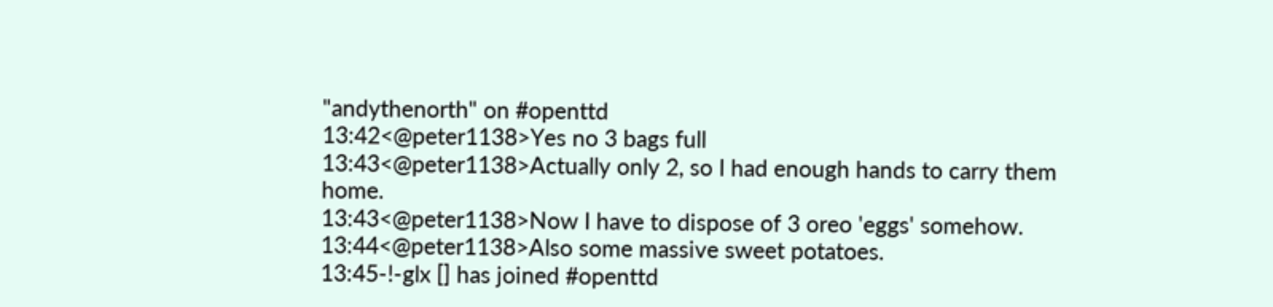"andythenorth" on #openttd
13:42<@peter1138>Yes no 3 bags full
13:43<@peter1138>Actually only 2, so I had enough hands to carry them home.
13:43<@peter1138>Now I have to dispose of 3 oreo 'eggs' somehow.
13:44<@peter1138>Also some massive sweet potatoes.
13:45-!-glx [] has joined #openttd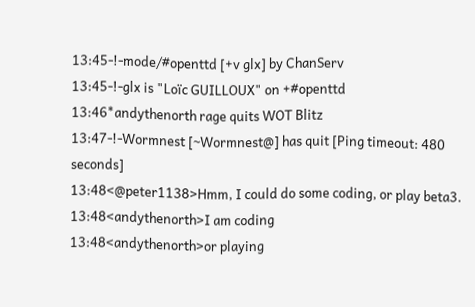13:45-!-mode/#openttd [+v glx] by ChanServ
13:45-!-glx is "Loïc GUILLOUX" on +#openttd
13:46*andythenorth rage quits WOT Blitz
13:47-!-Wormnest [~Wormnest@] has quit [Ping timeout: 480 seconds]
13:48<@peter1138>Hmm, I could do some coding, or play beta3.
13:48<andythenorth>I am coding
13:48<andythenorth>or playing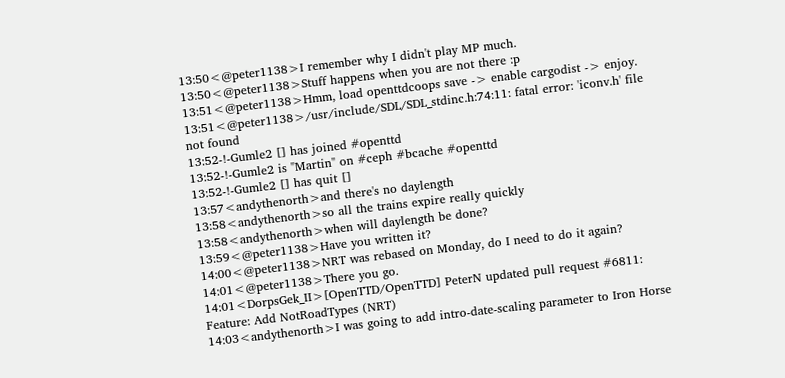13:50<@peter1138>I remember why I didn't play MP much.
13:50<@peter1138>Stuff happens when you are not there :p
13:51<@peter1138>Hmm, load openttdcoops save -> enable cargodist -> enjoy.
13:51<@peter1138>/usr/include/SDL/SDL_stdinc.h:74:11: fatal error: 'iconv.h' file not found
13:52-!-Gumle2 [] has joined #openttd
13:52-!-Gumle2 is "Martin" on #ceph #bcache #openttd
13:52-!-Gumle2 [] has quit []
13:57<andythenorth>and there's no daylength
13:58<andythenorth>so all the trains expire really quickly
13:58<andythenorth>when will daylength be done?
13:59<@peter1138>Have you written it?
14:00<@peter1138>NRT was rebased on Monday, do I need to do it again?
14:01<@peter1138>There you go.
14:01<DorpsGek_II>[OpenTTD/OpenTTD] PeterN updated pull request #6811: Feature: Add NotRoadTypes (NRT)
14:03<andythenorth>I was going to add intro-date-scaling parameter to Iron Horse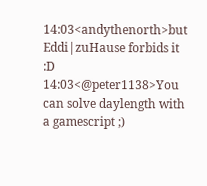14:03<andythenorth>but Eddi|zuHause forbids it :D
14:03<@peter1138>You can solve daylength with a gamescript ;)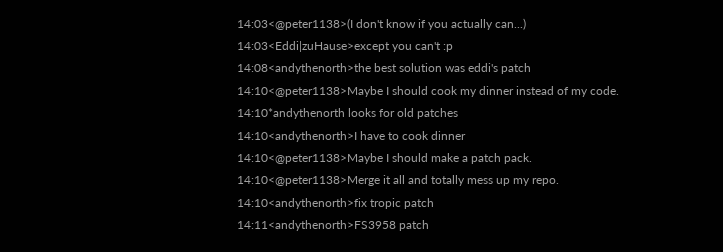14:03<@peter1138>(I don't know if you actually can...)
14:03<Eddi|zuHause>except you can't :p
14:08<andythenorth>the best solution was eddi's patch
14:10<@peter1138>Maybe I should cook my dinner instead of my code.
14:10*andythenorth looks for old patches
14:10<andythenorth>I have to cook dinner
14:10<@peter1138>Maybe I should make a patch pack.
14:10<@peter1138>Merge it all and totally mess up my repo.
14:10<andythenorth>fix tropic patch
14:11<andythenorth>FS3958 patch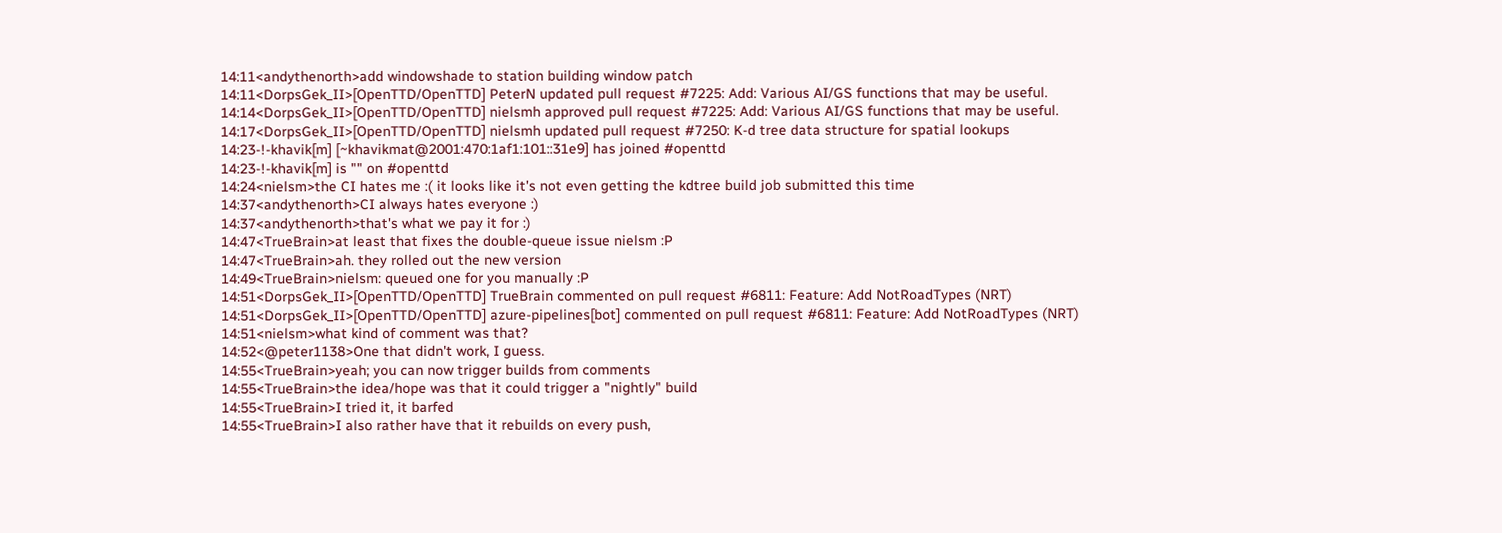14:11<andythenorth>add windowshade to station building window patch
14:11<DorpsGek_II>[OpenTTD/OpenTTD] PeterN updated pull request #7225: Add: Various AI/GS functions that may be useful.
14:14<DorpsGek_II>[OpenTTD/OpenTTD] nielsmh approved pull request #7225: Add: Various AI/GS functions that may be useful.
14:17<DorpsGek_II>[OpenTTD/OpenTTD] nielsmh updated pull request #7250: K-d tree data structure for spatial lookups
14:23-!-khavik[m] [~khavikmat@2001:470:1af1:101::31e9] has joined #openttd
14:23-!-khavik[m] is "" on #openttd
14:24<nielsm>the CI hates me :( it looks like it's not even getting the kdtree build job submitted this time
14:37<andythenorth>CI always hates everyone :)
14:37<andythenorth>that's what we pay it for :)
14:47<TrueBrain>at least that fixes the double-queue issue nielsm :P
14:47<TrueBrain>ah. they rolled out the new version
14:49<TrueBrain>nielsm: queued one for you manually :P
14:51<DorpsGek_II>[OpenTTD/OpenTTD] TrueBrain commented on pull request #6811: Feature: Add NotRoadTypes (NRT)
14:51<DorpsGek_II>[OpenTTD/OpenTTD] azure-pipelines[bot] commented on pull request #6811: Feature: Add NotRoadTypes (NRT)
14:51<nielsm>what kind of comment was that?
14:52<@peter1138>One that didn't work, I guess.
14:55<TrueBrain>yeah; you can now trigger builds from comments
14:55<TrueBrain>the idea/hope was that it could trigger a "nightly" build
14:55<TrueBrain>I tried it, it barfed
14:55<TrueBrain>I also rather have that it rebuilds on every push,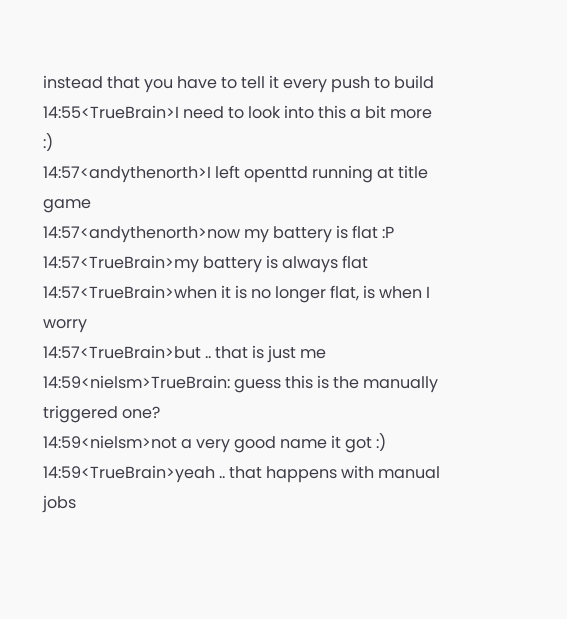instead that you have to tell it every push to build
14:55<TrueBrain>I need to look into this a bit more :)
14:57<andythenorth>I left openttd running at title game
14:57<andythenorth>now my battery is flat :P
14:57<TrueBrain>my battery is always flat
14:57<TrueBrain>when it is no longer flat, is when I worry
14:57<TrueBrain>but .. that is just me
14:59<nielsm>TrueBrain: guess this is the manually triggered one?
14:59<nielsm>not a very good name it got :)
14:59<TrueBrain>yeah .. that happens with manual jobs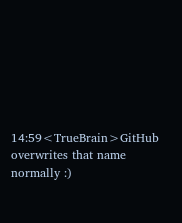14:59<TrueBrain>GitHub overwrites that name normally :)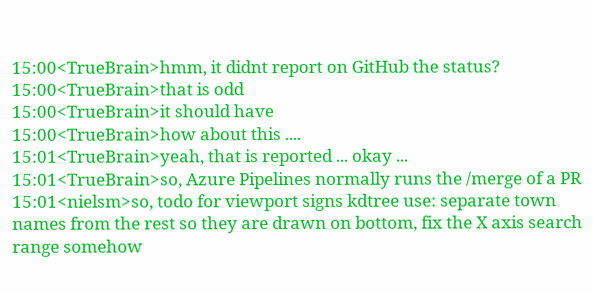15:00<TrueBrain>hmm, it didnt report on GitHub the status?
15:00<TrueBrain>that is odd
15:00<TrueBrain>it should have
15:00<TrueBrain>how about this ....
15:01<TrueBrain>yeah, that is reported ... okay ...
15:01<TrueBrain>so, Azure Pipelines normally runs the /merge of a PR
15:01<nielsm>so, todo for viewport signs kdtree use: separate town names from the rest so they are drawn on bottom, fix the X axis search range somehow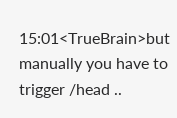15:01<TrueBrain>but manually you have to trigger /head ..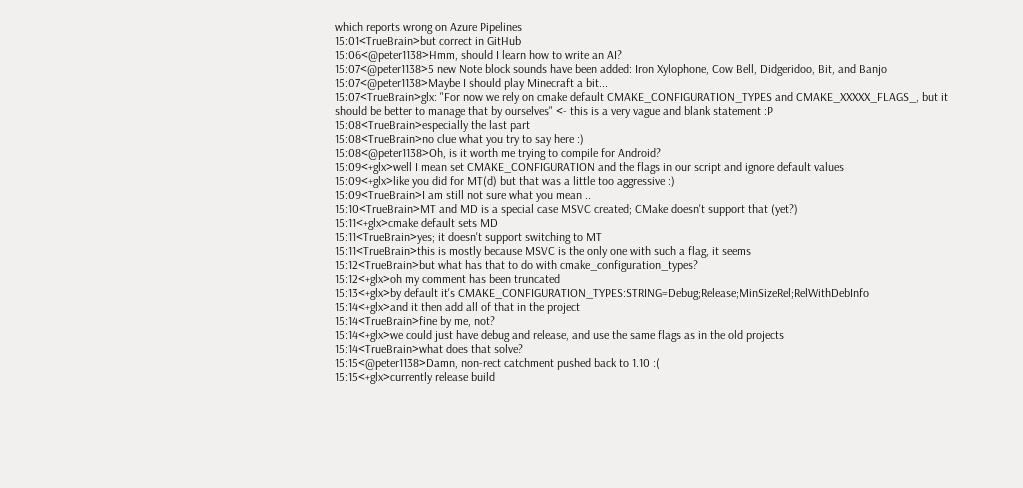which reports wrong on Azure Pipelines
15:01<TrueBrain>but correct in GitHub
15:06<@peter1138>Hmm, should I learn how to write an AI?
15:07<@peter1138>5 new Note block sounds have been added: Iron Xylophone, Cow Bell, Didgeridoo, Bit, and Banjo
15:07<@peter1138>Maybe I should play Minecraft a bit...
15:07<TrueBrain>glx: "For now we rely on cmake default CMAKE_CONFIGURATION_TYPES and CMAKE_XXXXX_FLAGS_, but it should be better to manage that by ourselves" <- this is a very vague and blank statement :P
15:08<TrueBrain>especially the last part
15:08<TrueBrain>no clue what you try to say here :)
15:08<@peter1138>Oh, is it worth me trying to compile for Android?
15:09<+glx>well I mean set CMAKE_CONFIGURATION and the flags in our script and ignore default values
15:09<+glx>like you did for MT(d) but that was a little too aggressive :)
15:09<TrueBrain>I am still not sure what you mean ..
15:10<TrueBrain>MT and MD is a special case MSVC created; CMake doesn't support that (yet?)
15:11<+glx>cmake default sets MD
15:11<TrueBrain>yes; it doesn't support switching to MT
15:11<TrueBrain>this is mostly because MSVC is the only one with such a flag, it seems
15:12<TrueBrain>but what has that to do with cmake_configuration_types?
15:12<+glx>oh my comment has been truncated
15:13<+glx>by default it's CMAKE_CONFIGURATION_TYPES:STRING=Debug;Release;MinSizeRel;RelWithDebInfo
15:14<+glx>and it then add all of that in the project
15:14<TrueBrain>fine by me, not?
15:14<+glx>we could just have debug and release, and use the same flags as in the old projects
15:14<TrueBrain>what does that solve?
15:15<@peter1138>Damn, non-rect catchment pushed back to 1.10 :(
15:15<+glx>currently release build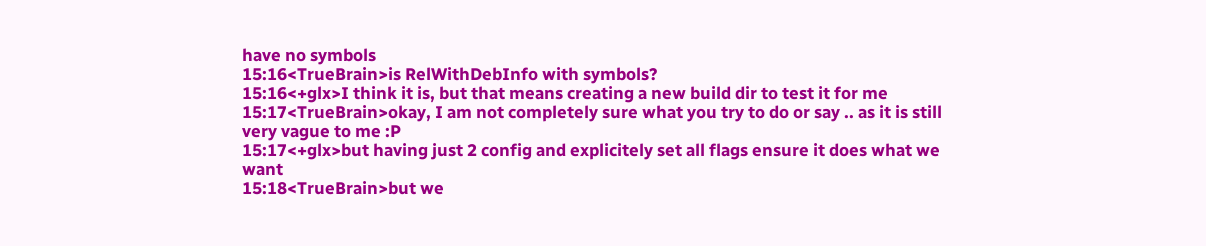have no symbols
15:16<TrueBrain>is RelWithDebInfo with symbols?
15:16<+glx>I think it is, but that means creating a new build dir to test it for me
15:17<TrueBrain>okay, I am not completely sure what you try to do or say .. as it is still very vague to me :P
15:17<+glx>but having just 2 config and explicitely set all flags ensure it does what we want
15:18<TrueBrain>but we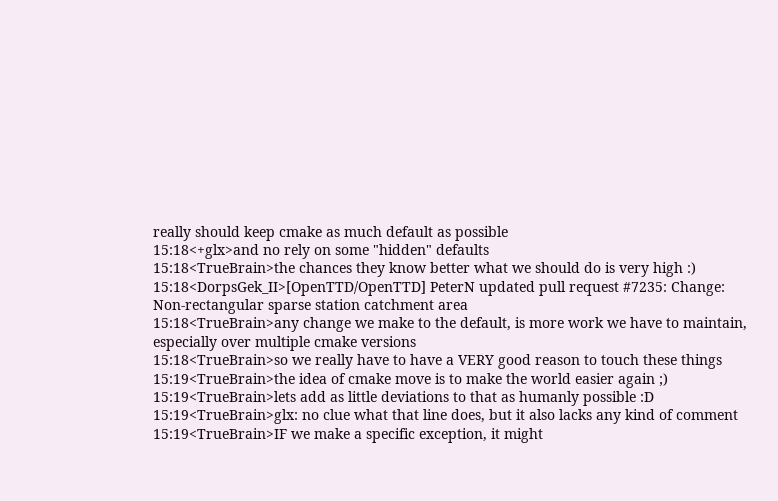really should keep cmake as much default as possible
15:18<+glx>and no rely on some "hidden" defaults
15:18<TrueBrain>the chances they know better what we should do is very high :)
15:18<DorpsGek_II>[OpenTTD/OpenTTD] PeterN updated pull request #7235: Change: Non-rectangular sparse station catchment area
15:18<TrueBrain>any change we make to the default, is more work we have to maintain, especially over multiple cmake versions
15:18<TrueBrain>so we really have to have a VERY good reason to touch these things
15:19<TrueBrain>the idea of cmake move is to make the world easier again ;)
15:19<TrueBrain>lets add as little deviations to that as humanly possible :D
15:19<TrueBrain>glx: no clue what that line does, but it also lacks any kind of comment
15:19<TrueBrain>IF we make a specific exception, it might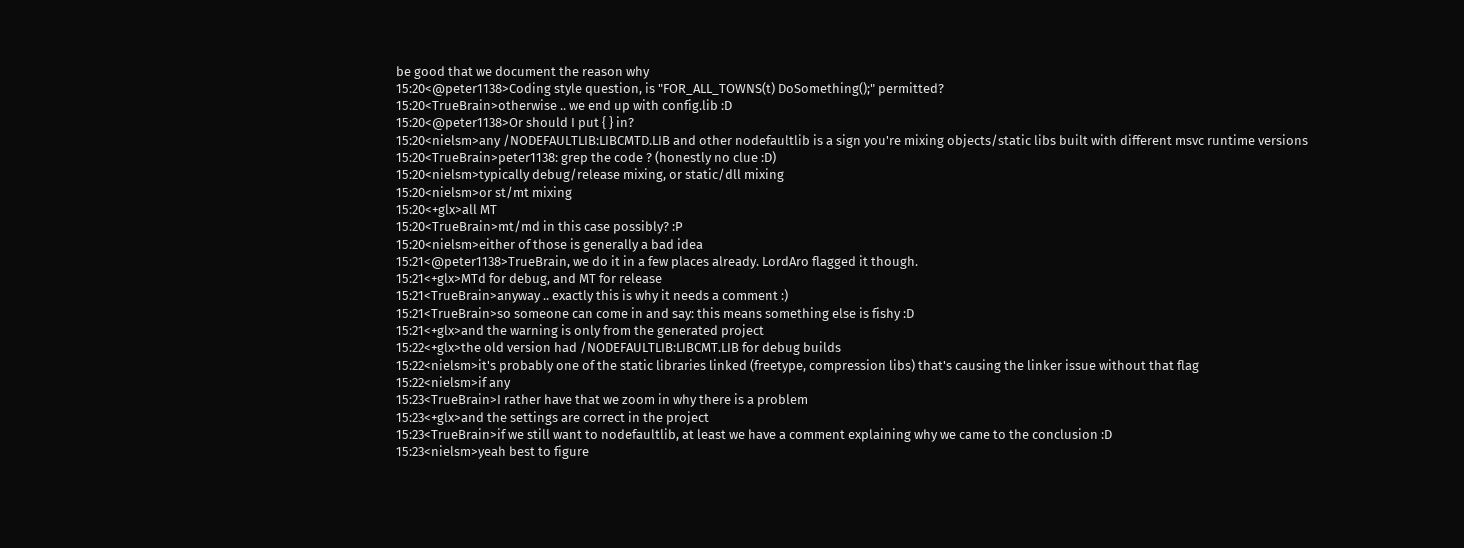be good that we document the reason why
15:20<@peter1138>Coding style question, is "FOR_ALL_TOWNS(t) DoSomething();" permitted?
15:20<TrueBrain>otherwise .. we end up with config.lib :D
15:20<@peter1138>Or should I put { } in?
15:20<nielsm>any /NODEFAULTLIB:LIBCMTD.LIB and other nodefaultlib is a sign you're mixing objects/static libs built with different msvc runtime versions
15:20<TrueBrain>peter1138: grep the code ? (honestly no clue :D)
15:20<nielsm>typically debug/release mixing, or static/dll mixing
15:20<nielsm>or st/mt mixing
15:20<+glx>all MT
15:20<TrueBrain>mt/md in this case possibly? :P
15:20<nielsm>either of those is generally a bad idea
15:21<@peter1138>TrueBrain, we do it in a few places already. LordAro flagged it though.
15:21<+glx>MTd for debug, and MT for release
15:21<TrueBrain>anyway .. exactly this is why it needs a comment :)
15:21<TrueBrain>so someone can come in and say: this means something else is fishy :D
15:21<+glx>and the warning is only from the generated project
15:22<+glx>the old version had /NODEFAULTLIB:LIBCMT.LIB for debug builds
15:22<nielsm>it's probably one of the static libraries linked (freetype, compression libs) that's causing the linker issue without that flag
15:22<nielsm>if any
15:23<TrueBrain>I rather have that we zoom in why there is a problem
15:23<+glx>and the settings are correct in the project
15:23<TrueBrain>if we still want to nodefaultlib, at least we have a comment explaining why we came to the conclusion :D
15:23<nielsm>yeah best to figure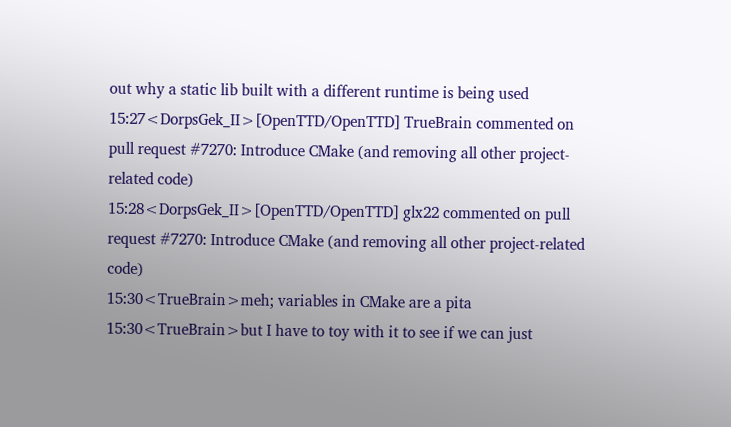out why a static lib built with a different runtime is being used
15:27<DorpsGek_II>[OpenTTD/OpenTTD] TrueBrain commented on pull request #7270: Introduce CMake (and removing all other project-related code)
15:28<DorpsGek_II>[OpenTTD/OpenTTD] glx22 commented on pull request #7270: Introduce CMake (and removing all other project-related code)
15:30<TrueBrain>meh; variables in CMake are a pita
15:30<TrueBrain>but I have to toy with it to see if we can just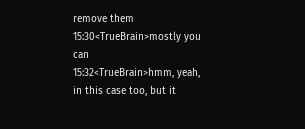remove them
15:30<TrueBrain>mostly you can
15:32<TrueBrain>hmm, yeah, in this case too, but it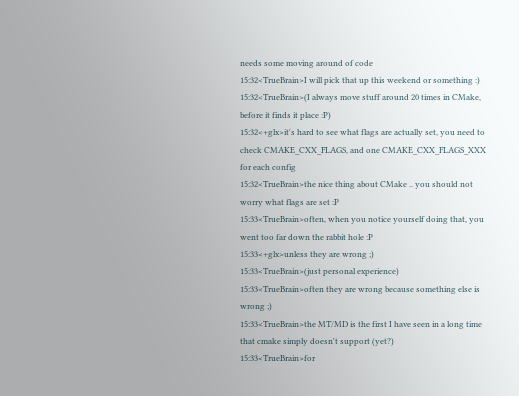needs some moving around of code
15:32<TrueBrain>I will pick that up this weekend or something :)
15:32<TrueBrain>(I always move stuff around 20 times in CMake, before it finds it place :P)
15:32<+glx>it's hard to see what flags are actually set, you need to check CMAKE_CXX_FLAGS, and one CMAKE_CXX_FLAGS_XXX for each config
15:32<TrueBrain>the nice thing about CMake .. you should not worry what flags are set :P
15:33<TrueBrain>often, when you notice yourself doing that, you went too far down the rabbit hole :P
15:33<+glx>unless they are wrong ;)
15:33<TrueBrain>(just personal experience)
15:33<TrueBrain>often they are wrong because something else is wrong ;)
15:33<TrueBrain>the MT/MD is the first I have seen in a long time that cmake simply doesn't support (yet?)
15:33<TrueBrain>for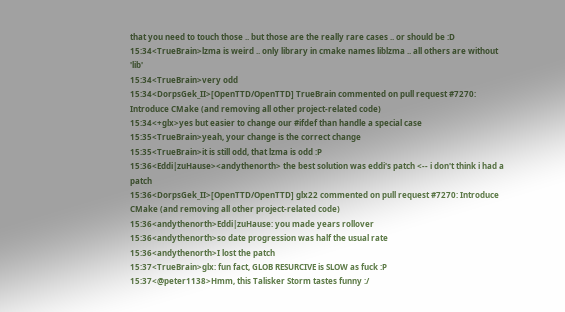that you need to touch those .. but those are the really rare cases .. or should be :D
15:34<TrueBrain>lzma is weird .. only library in cmake names liblzma .. all others are without 'lib'
15:34<TrueBrain>very odd
15:34<DorpsGek_II>[OpenTTD/OpenTTD] TrueBrain commented on pull request #7270: Introduce CMake (and removing all other project-related code)
15:34<+glx>yes but easier to change our #ifdef than handle a special case
15:35<TrueBrain>yeah, your change is the correct change
15:35<TrueBrain>it is still odd, that lzma is odd :P
15:36<Eddi|zuHause><andythenorth> the best solution was eddi's patch <-- i don't think i had a patch
15:36<DorpsGek_II>[OpenTTD/OpenTTD] glx22 commented on pull request #7270: Introduce CMake (and removing all other project-related code)
15:36<andythenorth>Eddi|zuHause: you made years rollover
15:36<andythenorth>so date progression was half the usual rate
15:36<andythenorth>I lost the patch
15:37<TrueBrain>glx: fun fact, GLOB RESURCIVE is SLOW as fuck :P
15:37<@peter1138>Hmm, this Talisker Storm tastes funny :/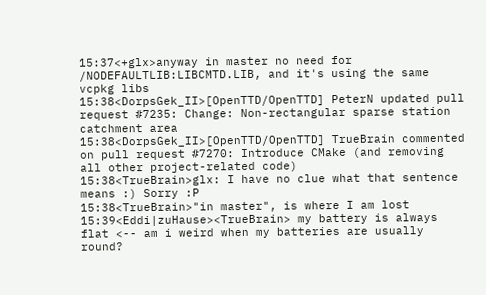15:37<+glx>anyway in master no need for /NODEFAULTLIB:LIBCMTD.LIB, and it's using the same vcpkg libs
15:38<DorpsGek_II>[OpenTTD/OpenTTD] PeterN updated pull request #7235: Change: Non-rectangular sparse station catchment area
15:38<DorpsGek_II>[OpenTTD/OpenTTD] TrueBrain commented on pull request #7270: Introduce CMake (and removing all other project-related code)
15:38<TrueBrain>glx: I have no clue what that sentence means :) Sorry :P
15:38<TrueBrain>"in master", is where I am lost
15:39<Eddi|zuHause><TrueBrain> my battery is always flat <-- am i weird when my batteries are usually round?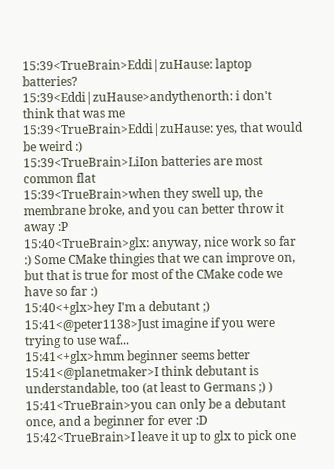15:39<TrueBrain>Eddi|zuHause: laptop batteries?
15:39<Eddi|zuHause>andythenorth: i don't think that was me
15:39<TrueBrain>Eddi|zuHause: yes, that would be weird :)
15:39<TrueBrain>LiIon batteries are most common flat
15:39<TrueBrain>when they swell up, the membrane broke, and you can better throw it away :P
15:40<TrueBrain>glx: anyway, nice work so far :) Some CMake thingies that we can improve on, but that is true for most of the CMake code we have so far :)
15:40<+glx>hey I'm a debutant ;)
15:41<@peter1138>Just imagine if you were trying to use waf...
15:41<+glx>hmm beginner seems better
15:41<@planetmaker>I think debutant is understandable, too (at least to Germans ;) )
15:41<TrueBrain>you can only be a debutant once, and a beginner for ever :D
15:42<TrueBrain>I leave it up to glx to pick one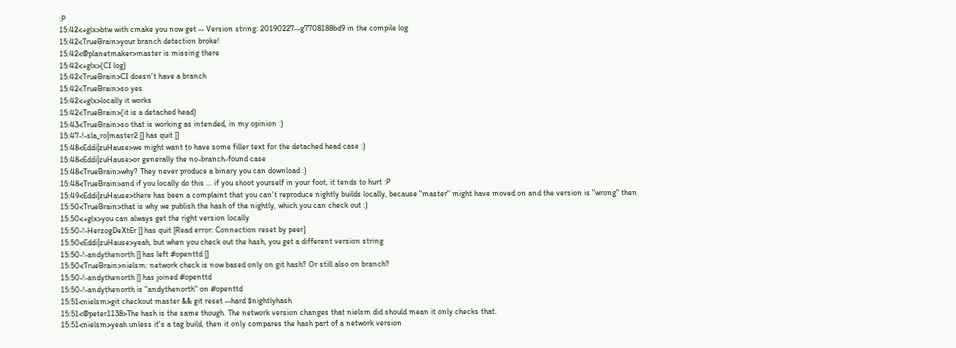:P
15:42<+glx>btw with cmake you now get -- Version string: 20190227--g7708188bd9 in the compile log
15:42<TrueBrain>your branch detection broke!
15:42<@planetmaker>master is missing there
15:42<+glx>(CI log)
15:42<TrueBrain>CI doesn't have a branch
15:42<TrueBrain>so yes
15:42<+glx>locally it works
15:42<TrueBrain>(it is a detached head)
15:43<TrueBrain>so that is working as intended, in my opinion :)
15:47-!-sla_ro|master2 [] has quit []
15:48<Eddi|zuHause>we might want to have some filler text for the detached head case :)
15:48<Eddi|zuHause>or generally the no-branch-found case
15:48<TrueBrain>why? They never produce a binary you can download :)
15:48<TrueBrain>and if you locally do this ... if you shoot yourself in your foot, it tends to hurt :P
15:49<Eddi|zuHause>there has been a complaint that you can't reproduce nightly builds locally, because "master" might have moved on and the version is "wrong" then
15:50<TrueBrain>that is why we publish the hash of the nightly, which you can check out :)
15:50<+glx>you can always get the right version locally
15:50-!-HerzogDeXtEr [] has quit [Read error: Connection reset by peer]
15:50<Eddi|zuHause>yeah, but when you check out the hash, you get a different version string
15:50-!-andythenorth [] has left #openttd []
15:50<TrueBrain>nielsm: network check is now based only on git hash? Or still also on branch?
15:50-!-andythenorth [] has joined #openttd
15:50-!-andythenorth is "andythenorth" on #openttd
15:51<nielsm>git checkout master && git reset --hard $nightlyhash
15:51<@peter1138>The hash is the same though. The network version changes that nielsm did should mean it only checks that.
15:51<nielsm>yeah unless it's a tag build, then it only compares the hash part of a network version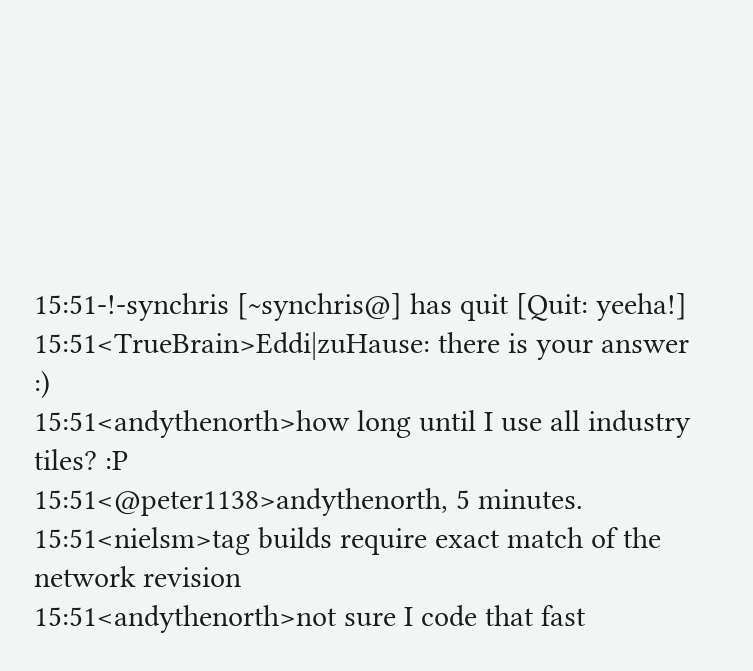15:51-!-synchris [~synchris@] has quit [Quit: yeeha!]
15:51<TrueBrain>Eddi|zuHause: there is your answer :)
15:51<andythenorth>how long until I use all industry tiles? :P
15:51<@peter1138>andythenorth, 5 minutes.
15:51<nielsm>tag builds require exact match of the network revision
15:51<andythenorth>not sure I code that fast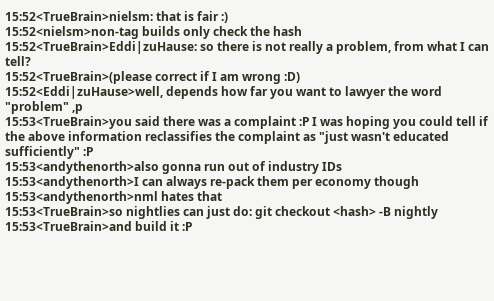15:52<TrueBrain>nielsm: that is fair :)
15:52<nielsm>non-tag builds only check the hash
15:52<TrueBrain>Eddi|zuHause: so there is not really a problem, from what I can tell?
15:52<TrueBrain>(please correct if I am wrong :D)
15:52<Eddi|zuHause>well, depends how far you want to lawyer the word "problem" ,p
15:53<TrueBrain>you said there was a complaint :P I was hoping you could tell if the above information reclassifies the complaint as "just wasn't educated sufficiently" :P
15:53<andythenorth>also gonna run out of industry IDs
15:53<andythenorth>I can always re-pack them per economy though
15:53<andythenorth>nml hates that
15:53<TrueBrain>so nightlies can just do: git checkout <hash> -B nightly
15:53<TrueBrain>and build it :P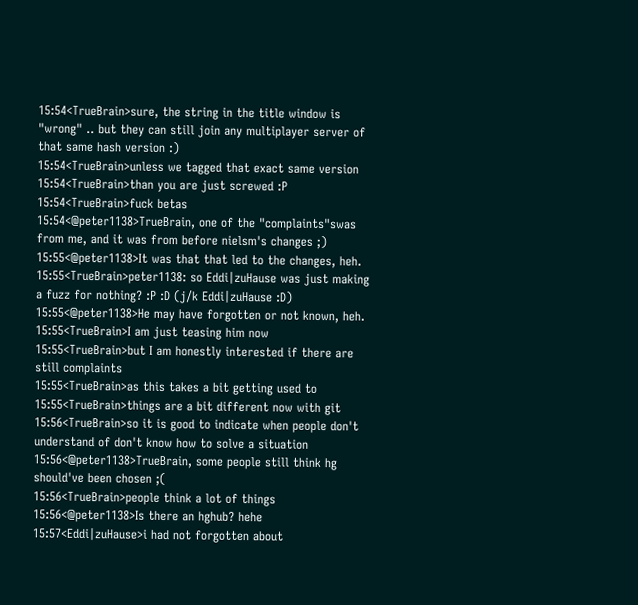15:54<TrueBrain>sure, the string in the title window is "wrong" .. but they can still join any multiplayer server of that same hash version :)
15:54<TrueBrain>unless we tagged that exact same version
15:54<TrueBrain>than you are just screwed :P
15:54<TrueBrain>fuck betas
15:54<@peter1138>TrueBrain, one of the "complaints"swas from me, and it was from before nielsm's changes ;)
15:55<@peter1138>It was that that led to the changes, heh.
15:55<TrueBrain>peter1138: so Eddi|zuHause was just making a fuzz for nothing? :P :D (j/k Eddi|zuHause :D)
15:55<@peter1138>He may have forgotten or not known, heh.
15:55<TrueBrain>I am just teasing him now
15:55<TrueBrain>but I am honestly interested if there are still complaints
15:55<TrueBrain>as this takes a bit getting used to
15:55<TrueBrain>things are a bit different now with git
15:56<TrueBrain>so it is good to indicate when people don't understand of don't know how to solve a situation
15:56<@peter1138>TrueBrain, some people still think hg should've been chosen ;(
15:56<TrueBrain>people think a lot of things
15:56<@peter1138>Is there an hghub? hehe
15:57<Eddi|zuHause>i had not forgotten about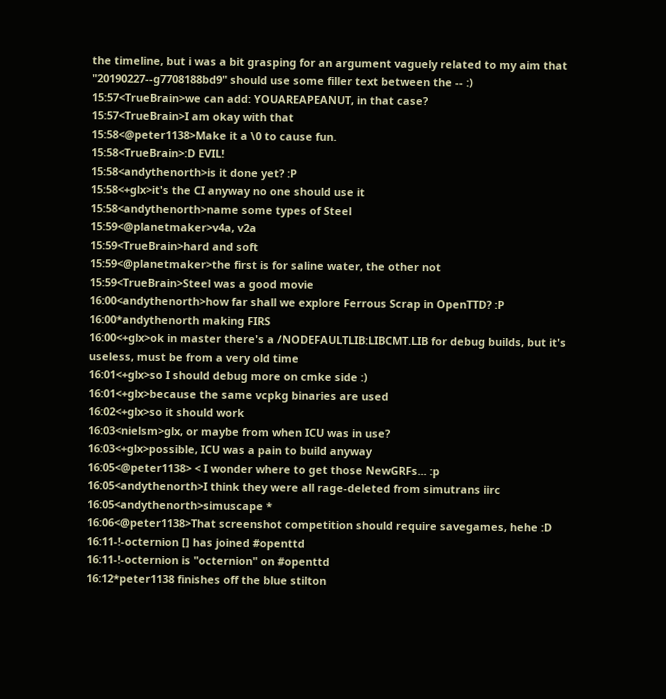the timeline, but i was a bit grasping for an argument vaguely related to my aim that "20190227--g7708188bd9" should use some filler text between the -- :)
15:57<TrueBrain>we can add: YOUAREAPEANUT, in that case?
15:57<TrueBrain>I am okay with that
15:58<@peter1138>Make it a \0 to cause fun.
15:58<TrueBrain>:D EVIL!
15:58<andythenorth>is it done yet? :P
15:58<+glx>it's the CI anyway no one should use it
15:58<andythenorth>name some types of Steel
15:59<@planetmaker>v4a, v2a
15:59<TrueBrain>hard and soft
15:59<@planetmaker>the first is for saline water, the other not
15:59<TrueBrain>Steel was a good movie
16:00<andythenorth>how far shall we explore Ferrous Scrap in OpenTTD? :P
16:00*andythenorth making FIRS
16:00<+glx>ok in master there's a /NODEFAULTLIB:LIBCMT.LIB for debug builds, but it's useless, must be from a very old time
16:01<+glx>so I should debug more on cmke side :)
16:01<+glx>because the same vcpkg binaries are used
16:02<+glx>so it should work
16:03<nielsm>glx, or maybe from when ICU was in use?
16:03<+glx>possible, ICU was a pain to build anyway
16:05<@peter1138> < I wonder where to get those NewGRFs... :p
16:05<andythenorth>I think they were all rage-deleted from simutrans iirc
16:05<andythenorth>simuscape *
16:06<@peter1138>That screenshot competition should require savegames, hehe :D
16:11-!-octernion [] has joined #openttd
16:11-!-octernion is "octernion" on #openttd
16:12*peter1138 finishes off the blue stilton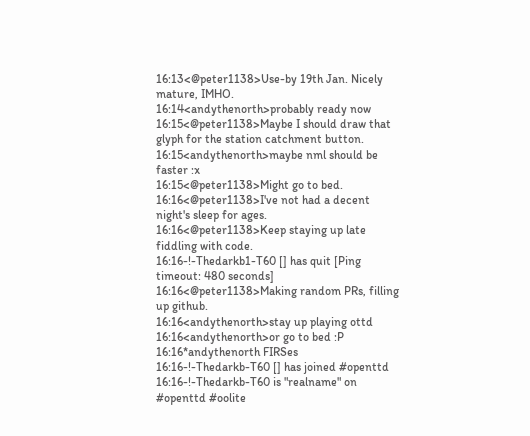16:13<@peter1138>Use-by 19th Jan. Nicely mature, IMHO.
16:14<andythenorth>probably ready now
16:15<@peter1138>Maybe I should draw that glyph for the station catchment button.
16:15<andythenorth>maybe nml should be faster :x
16:15<@peter1138>Might go to bed.
16:16<@peter1138>I've not had a decent night's sleep for ages.
16:16<@peter1138>Keep staying up late fiddling with code.
16:16-!-Thedarkb1-T60 [] has quit [Ping timeout: 480 seconds]
16:16<@peter1138>Making random PRs, filling up github.
16:16<andythenorth>stay up playing ottd
16:16<andythenorth>or go to bed :P
16:16*andythenorth FIRSes
16:16-!-Thedarkb-T60 [] has joined #openttd
16:16-!-Thedarkb-T60 is "realname" on #openttd #oolite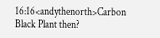16:16<andythenorth>Carbon Black Plant then?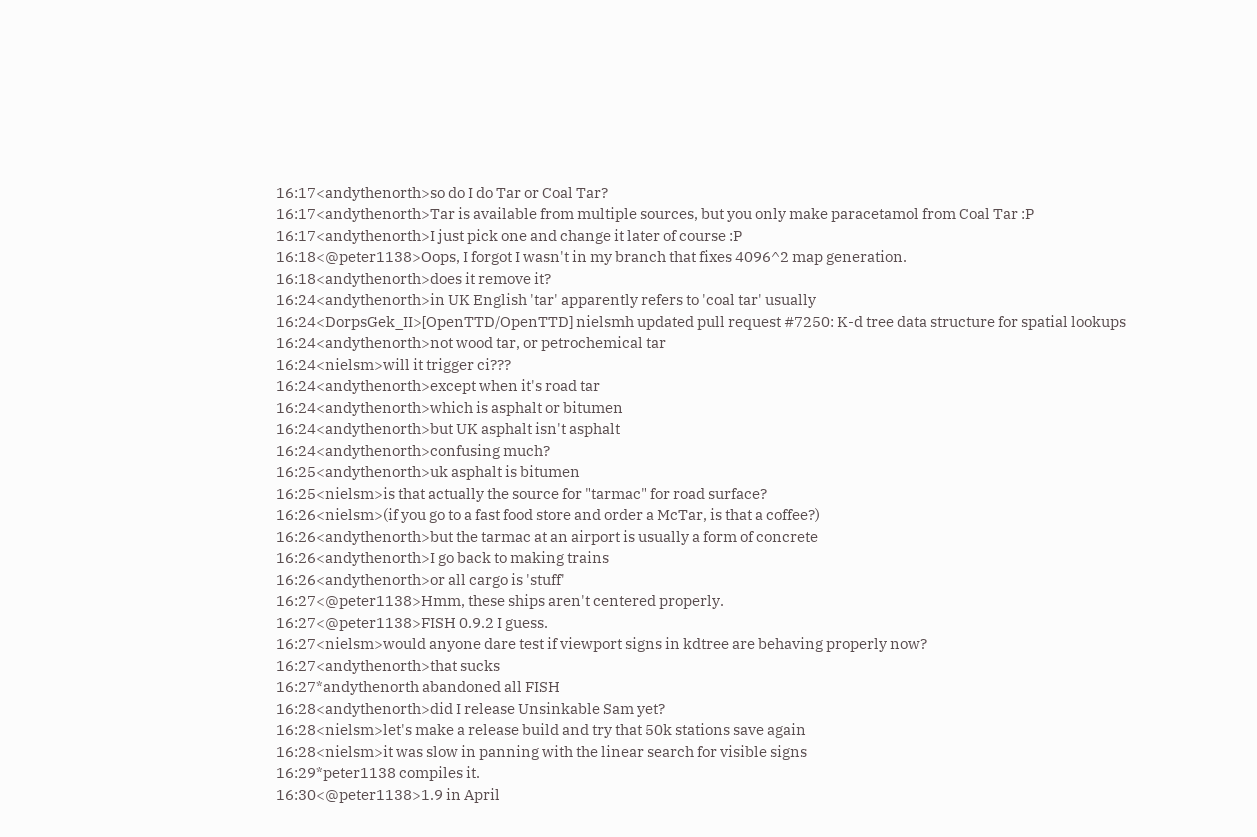16:17<andythenorth>so do I do Tar or Coal Tar?
16:17<andythenorth>Tar is available from multiple sources, but you only make paracetamol from Coal Tar :P
16:17<andythenorth>I just pick one and change it later of course :P
16:18<@peter1138>Oops, I forgot I wasn't in my branch that fixes 4096^2 map generation.
16:18<andythenorth>does it remove it?
16:24<andythenorth>in UK English 'tar' apparently refers to 'coal tar' usually
16:24<DorpsGek_II>[OpenTTD/OpenTTD] nielsmh updated pull request #7250: K-d tree data structure for spatial lookups
16:24<andythenorth>not wood tar, or petrochemical tar
16:24<nielsm>will it trigger ci???
16:24<andythenorth>except when it's road tar
16:24<andythenorth>which is asphalt or bitumen
16:24<andythenorth>but UK asphalt isn't asphalt
16:24<andythenorth>confusing much?
16:25<andythenorth>uk asphalt is bitumen
16:25<nielsm>is that actually the source for "tarmac" for road surface?
16:26<nielsm>(if you go to a fast food store and order a McTar, is that a coffee?)
16:26<andythenorth>but the tarmac at an airport is usually a form of concrete
16:26<andythenorth>I go back to making trains
16:26<andythenorth>or all cargo is 'stuff'
16:27<@peter1138>Hmm, these ships aren't centered properly.
16:27<@peter1138>FISH 0.9.2 I guess.
16:27<nielsm>would anyone dare test if viewport signs in kdtree are behaving properly now?
16:27<andythenorth>that sucks
16:27*andythenorth abandoned all FISH
16:28<andythenorth>did I release Unsinkable Sam yet?
16:28<nielsm>let's make a release build and try that 50k stations save again
16:28<nielsm>it was slow in panning with the linear search for visible signs
16:29*peter1138 compiles it.
16:30<@peter1138>1.9 in April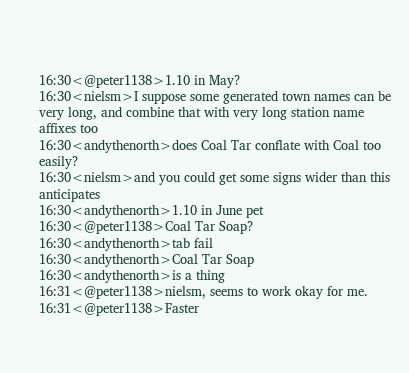16:30<@peter1138>1.10 in May?
16:30<nielsm>I suppose some generated town names can be very long, and combine that with very long station name affixes too
16:30<andythenorth>does Coal Tar conflate with Coal too easily?
16:30<nielsm>and you could get some signs wider than this anticipates
16:30<andythenorth>1.10 in June pet
16:30<@peter1138>Coal Tar Soap?
16:30<andythenorth>tab fail
16:30<andythenorth>Coal Tar Soap
16:30<andythenorth>is a thing
16:31<@peter1138>nielsm, seems to work okay for me.
16:31<@peter1138>Faster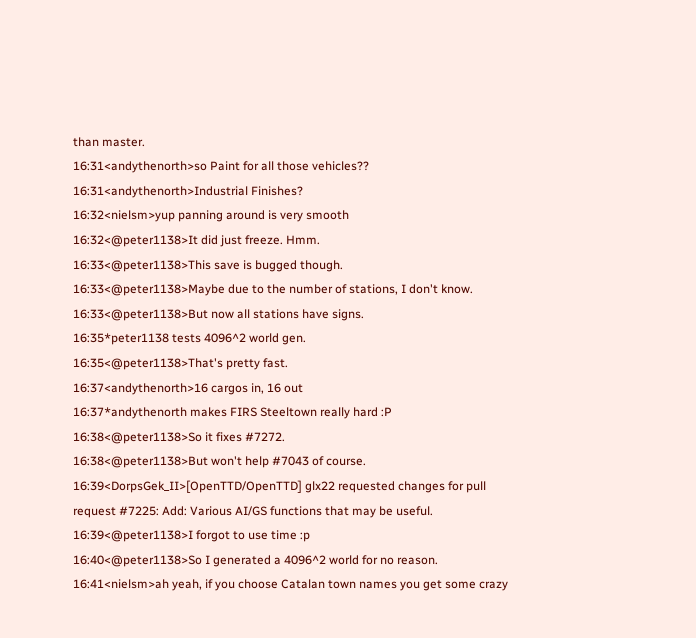than master.
16:31<andythenorth>so Paint for all those vehicles??
16:31<andythenorth>Industrial Finishes?
16:32<nielsm>yup panning around is very smooth
16:32<@peter1138>It did just freeze. Hmm.
16:33<@peter1138>This save is bugged though.
16:33<@peter1138>Maybe due to the number of stations, I don't know.
16:33<@peter1138>But now all stations have signs.
16:35*peter1138 tests 4096^2 world gen.
16:35<@peter1138>That's pretty fast.
16:37<andythenorth>16 cargos in, 16 out
16:37*andythenorth makes FIRS Steeltown really hard :P
16:38<@peter1138>So it fixes #7272.
16:38<@peter1138>But won't help #7043 of course.
16:39<DorpsGek_II>[OpenTTD/OpenTTD] glx22 requested changes for pull request #7225: Add: Various AI/GS functions that may be useful.
16:39<@peter1138>I forgot to use time :p
16:40<@peter1138>So I generated a 4096^2 world for no reason.
16:41<nielsm>ah yeah, if you choose Catalan town names you get some crazy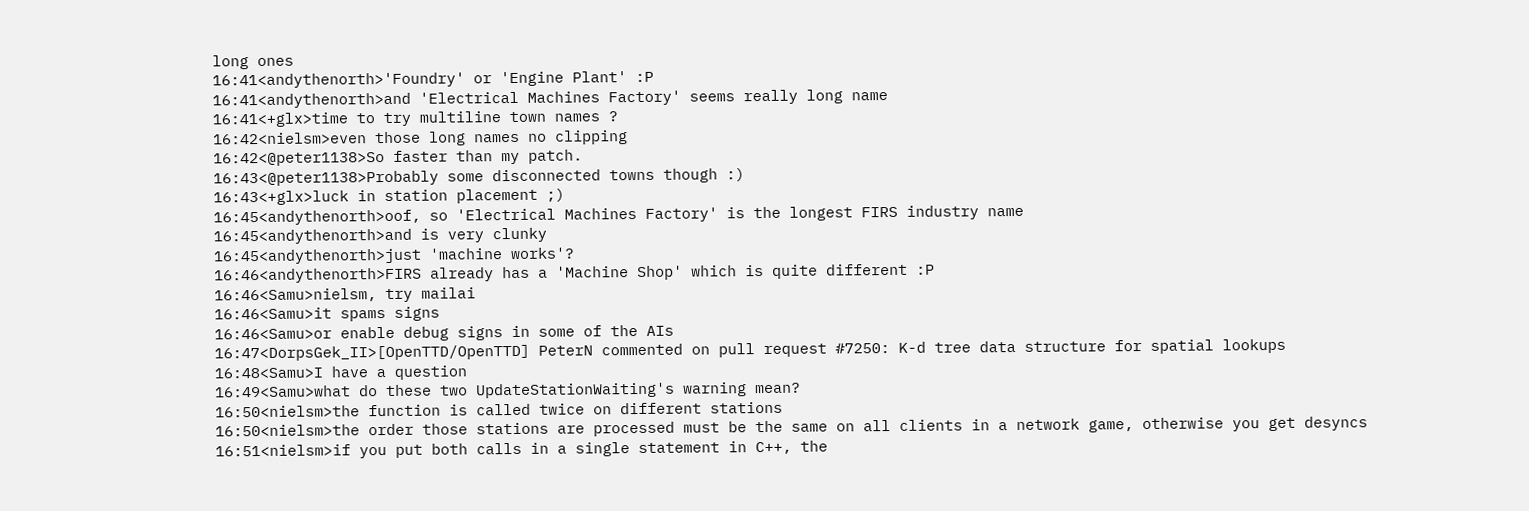long ones
16:41<andythenorth>'Foundry' or 'Engine Plant' :P
16:41<andythenorth>and 'Electrical Machines Factory' seems really long name
16:41<+glx>time to try multiline town names ?
16:42<nielsm>even those long names no clipping
16:42<@peter1138>So faster than my patch.
16:43<@peter1138>Probably some disconnected towns though :)
16:43<+glx>luck in station placement ;)
16:45<andythenorth>oof, so 'Electrical Machines Factory' is the longest FIRS industry name
16:45<andythenorth>and is very clunky
16:45<andythenorth>just 'machine works'?
16:46<andythenorth>FIRS already has a 'Machine Shop' which is quite different :P
16:46<Samu>nielsm, try mailai
16:46<Samu>it spams signs
16:46<Samu>or enable debug signs in some of the AIs
16:47<DorpsGek_II>[OpenTTD/OpenTTD] PeterN commented on pull request #7250: K-d tree data structure for spatial lookups
16:48<Samu>I have a question
16:49<Samu>what do these two UpdateStationWaiting's warning mean?
16:50<nielsm>the function is called twice on different stations
16:50<nielsm>the order those stations are processed must be the same on all clients in a network game, otherwise you get desyncs
16:51<nielsm>if you put both calls in a single statement in C++, the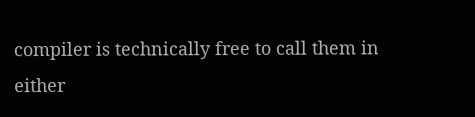compiler is technically free to call them in either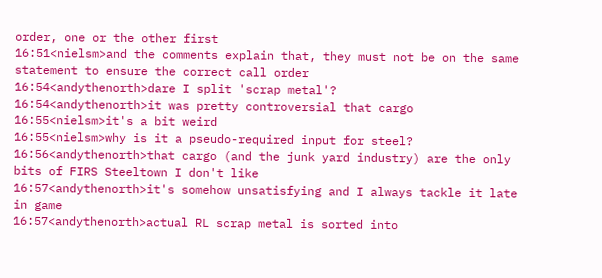order, one or the other first
16:51<nielsm>and the comments explain that, they must not be on the same statement to ensure the correct call order
16:54<andythenorth>dare I split 'scrap metal'?
16:54<andythenorth>it was pretty controversial that cargo
16:55<nielsm>it's a bit weird
16:55<nielsm>why is it a pseudo-required input for steel?
16:56<andythenorth>that cargo (and the junk yard industry) are the only bits of FIRS Steeltown I don't like
16:57<andythenorth>it's somehow unsatisfying and I always tackle it late in game
16:57<andythenorth>actual RL scrap metal is sorted into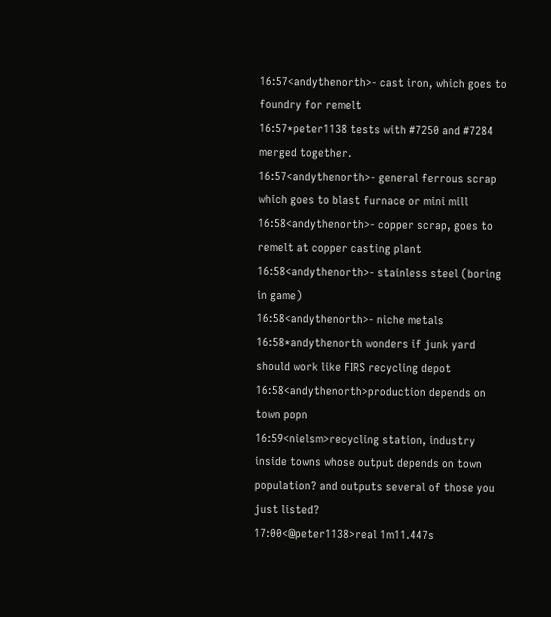16:57<andythenorth>- cast iron, which goes to foundry for remelt
16:57*peter1138 tests with #7250 and #7284 merged together.
16:57<andythenorth>- general ferrous scrap which goes to blast furnace or mini mill
16:58<andythenorth>- copper scrap, goes to remelt at copper casting plant
16:58<andythenorth>- stainless steel (boring in game)
16:58<andythenorth>- niche metals
16:58*andythenorth wonders if junk yard should work like FIRS recycling depot
16:58<andythenorth>production depends on town popn
16:59<nielsm>recycling station, industry inside towns whose output depends on town population? and outputs several of those you just listed?
17:00<@peter1138>real 1m11.447s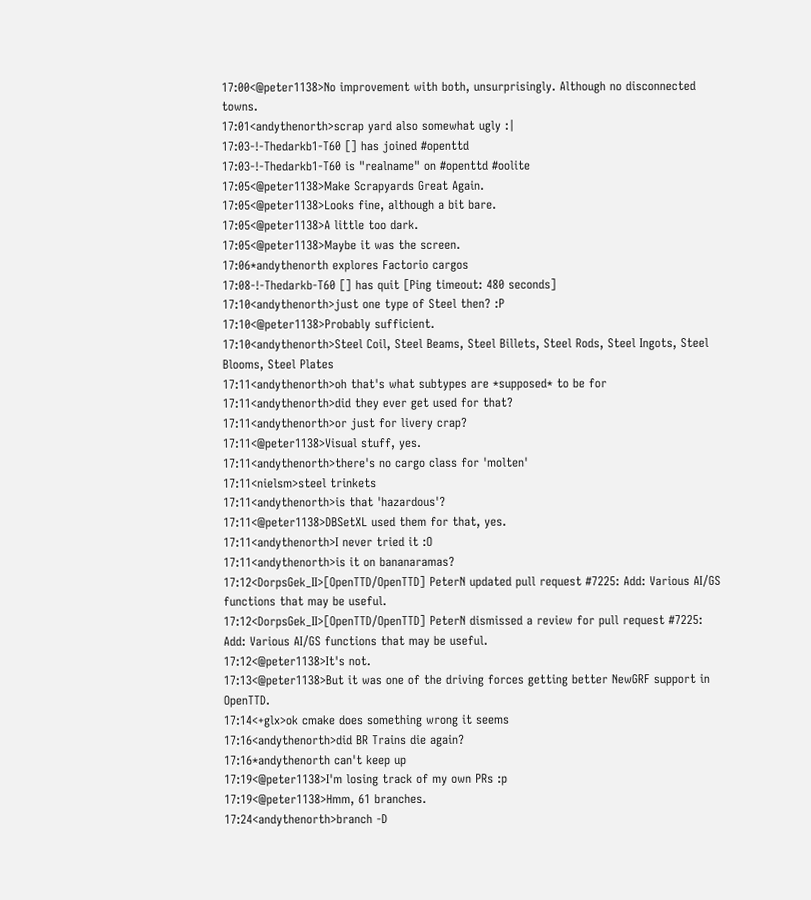17:00<@peter1138>No improvement with both, unsurprisingly. Although no disconnected towns.
17:01<andythenorth>scrap yard also somewhat ugly :|
17:03-!-Thedarkb1-T60 [] has joined #openttd
17:03-!-Thedarkb1-T60 is "realname" on #openttd #oolite
17:05<@peter1138>Make Scrapyards Great Again.
17:05<@peter1138>Looks fine, although a bit bare.
17:05<@peter1138>A little too dark.
17:05<@peter1138>Maybe it was the screen.
17:06*andythenorth explores Factorio cargos
17:08-!-Thedarkb-T60 [] has quit [Ping timeout: 480 seconds]
17:10<andythenorth>just one type of Steel then? :P
17:10<@peter1138>Probably sufficient.
17:10<andythenorth>Steel Coil, Steel Beams, Steel Billets, Steel Rods, Steel Ingots, Steel Blooms, Steel Plates
17:11<andythenorth>oh that's what subtypes are *supposed* to be for
17:11<andythenorth>did they ever get used for that?
17:11<andythenorth>or just for livery crap?
17:11<@peter1138>Visual stuff, yes.
17:11<andythenorth>there's no cargo class for 'molten'
17:11<nielsm>steel trinkets
17:11<andythenorth>is that 'hazardous'?
17:11<@peter1138>DBSetXL used them for that, yes.
17:11<andythenorth>I never tried it :O
17:11<andythenorth>is it on bananaramas?
17:12<DorpsGek_II>[OpenTTD/OpenTTD] PeterN updated pull request #7225: Add: Various AI/GS functions that may be useful.
17:12<DorpsGek_II>[OpenTTD/OpenTTD] PeterN dismissed a review for pull request #7225: Add: Various AI/GS functions that may be useful.
17:12<@peter1138>It's not.
17:13<@peter1138>But it was one of the driving forces getting better NewGRF support in OpenTTD.
17:14<+glx>ok cmake does something wrong it seems
17:16<andythenorth>did BR Trains die again?
17:16*andythenorth can't keep up
17:19<@peter1138>I'm losing track of my own PRs :p
17:19<@peter1138>Hmm, 61 branches.
17:24<andythenorth>branch -D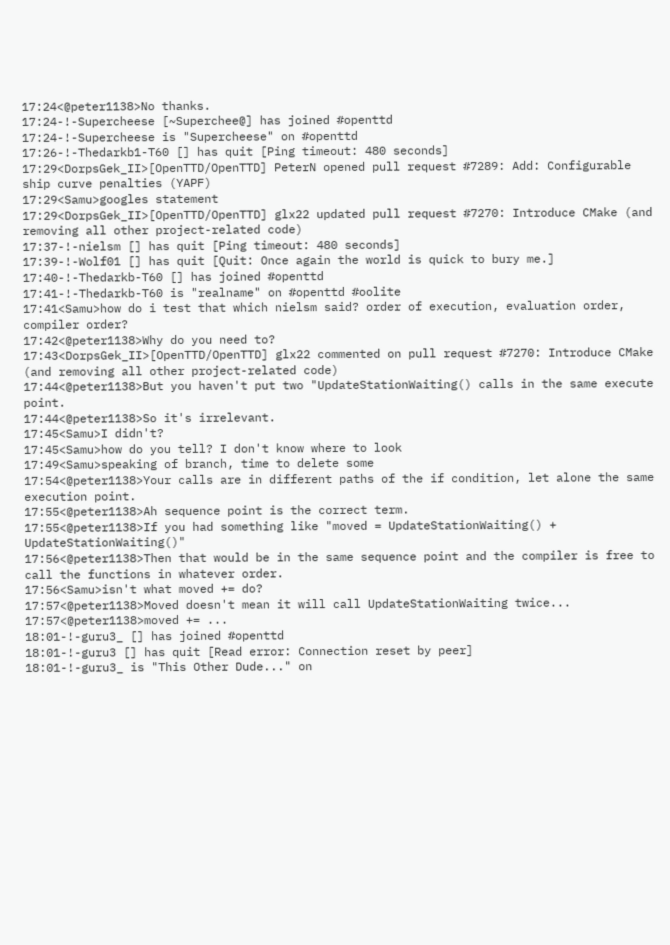17:24<@peter1138>No thanks.
17:24-!-Supercheese [~Superchee@] has joined #openttd
17:24-!-Supercheese is "Supercheese" on #openttd
17:26-!-Thedarkb1-T60 [] has quit [Ping timeout: 480 seconds]
17:29<DorpsGek_II>[OpenTTD/OpenTTD] PeterN opened pull request #7289: Add: Configurable ship curve penalties (YAPF)
17:29<Samu>googles statement
17:29<DorpsGek_II>[OpenTTD/OpenTTD] glx22 updated pull request #7270: Introduce CMake (and removing all other project-related code)
17:37-!-nielsm [] has quit [Ping timeout: 480 seconds]
17:39-!-Wolf01 [] has quit [Quit: Once again the world is quick to bury me.]
17:40-!-Thedarkb-T60 [] has joined #openttd
17:41-!-Thedarkb-T60 is "realname" on #openttd #oolite
17:41<Samu>how do i test that which nielsm said? order of execution, evaluation order, compiler order?
17:42<@peter1138>Why do you need to?
17:43<DorpsGek_II>[OpenTTD/OpenTTD] glx22 commented on pull request #7270: Introduce CMake (and removing all other project-related code)
17:44<@peter1138>But you haven't put two "UpdateStationWaiting() calls in the same execute point.
17:44<@peter1138>So it's irrelevant.
17:45<Samu>I didn't?
17:45<Samu>how do you tell? I don't know where to look
17:49<Samu>speaking of branch, time to delete some
17:54<@peter1138>Your calls are in different paths of the if condition, let alone the same execution point.
17:55<@peter1138>Ah sequence point is the correct term.
17:55<@peter1138>If you had something like "moved = UpdateStationWaiting() + UpdateStationWaiting()"
17:56<@peter1138>Then that would be in the same sequence point and the compiler is free to call the functions in whatever order.
17:56<Samu>isn't what moved += do?
17:57<@peter1138>Moved doesn't mean it will call UpdateStationWaiting twice...
17:57<@peter1138>moved += ...
18:01-!-guru3_ [] has joined #openttd
18:01-!-guru3 [] has quit [Read error: Connection reset by peer]
18:01-!-guru3_ is "This Other Dude..." on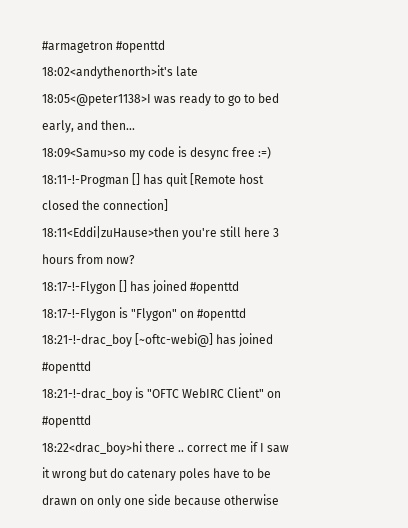#armagetron #openttd
18:02<andythenorth>it's late
18:05<@peter1138>I was ready to go to bed early, and then...
18:09<Samu>so my code is desync free :=)
18:11-!-Progman [] has quit [Remote host closed the connection]
18:11<Eddi|zuHause>then you're still here 3 hours from now?
18:17-!-Flygon [] has joined #openttd
18:17-!-Flygon is "Flygon" on #openttd
18:21-!-drac_boy [~oftc-webi@] has joined #openttd
18:21-!-drac_boy is "OFTC WebIRC Client" on #openttd
18:22<drac_boy>hi there .. correct me if I saw it wrong but do catenary poles have to be drawn on only one side because otherwise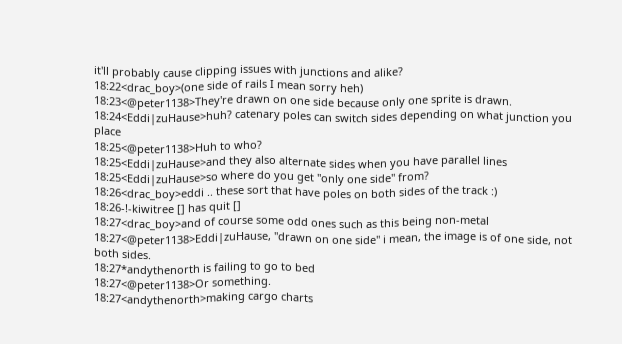it'll probably cause clipping issues with junctions and alike?
18:22<drac_boy>(one side of rails I mean sorry heh)
18:23<@peter1138>They're drawn on one side because only one sprite is drawn.
18:24<Eddi|zuHause>huh? catenary poles can switch sides depending on what junction you place
18:25<@peter1138>Huh to who?
18:25<Eddi|zuHause>and they also alternate sides when you have parallel lines
18:25<Eddi|zuHause>so where do you get "only one side" from?
18:26<drac_boy>eddi .. these sort that have poles on both sides of the track :)
18:26-!-kiwitree [] has quit []
18:27<drac_boy>and of course some odd ones such as this being non-metal
18:27<@peter1138>Eddi|zuHause, "drawn on one side" i mean, the image is of one side, not both sides.
18:27*andythenorth is failing to go to bed
18:27<@peter1138>Or something.
18:27<andythenorth>making cargo charts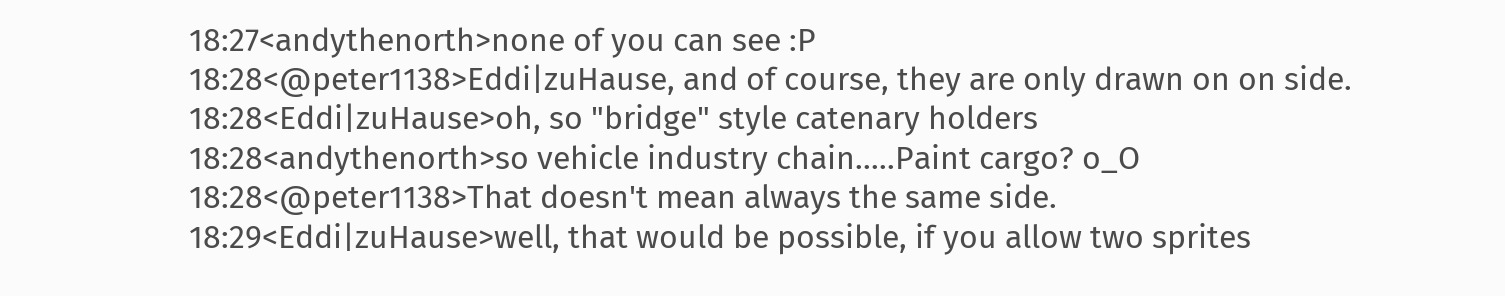18:27<andythenorth>none of you can see :P
18:28<@peter1138>Eddi|zuHause, and of course, they are only drawn on on side.
18:28<Eddi|zuHause>oh, so "bridge" style catenary holders
18:28<andythenorth>so vehicle industry chain.....Paint cargo? o_O
18:28<@peter1138>That doesn't mean always the same side.
18:29<Eddi|zuHause>well, that would be possible, if you allow two sprites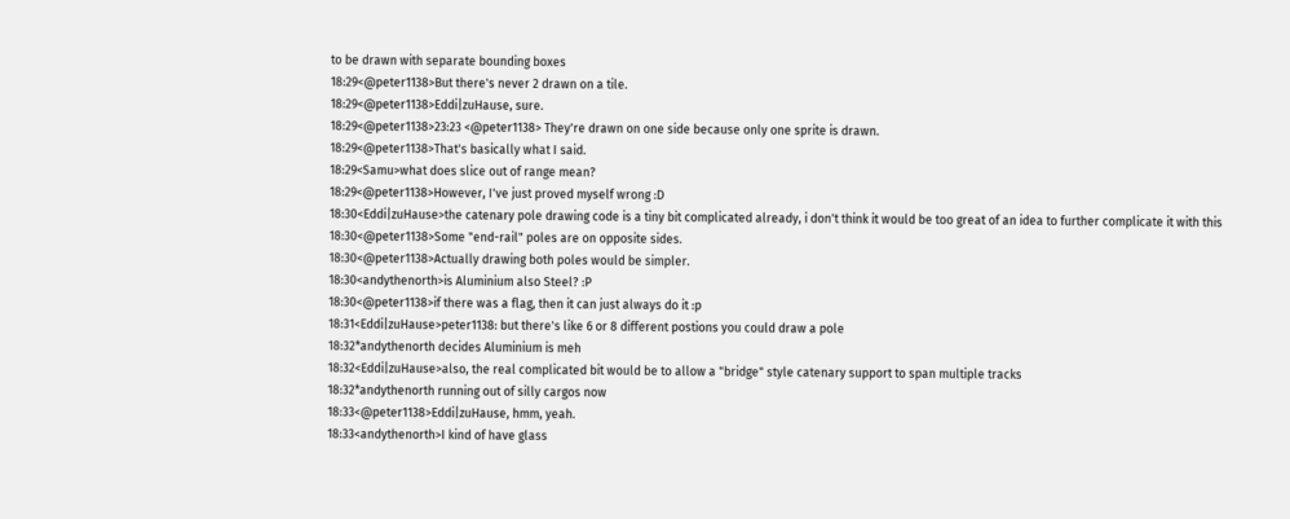to be drawn with separate bounding boxes
18:29<@peter1138>But there's never 2 drawn on a tile.
18:29<@peter1138>Eddi|zuHause, sure.
18:29<@peter1138>23:23 <@peter1138> They're drawn on one side because only one sprite is drawn.
18:29<@peter1138>That's basically what I said.
18:29<Samu>what does slice out of range mean?
18:29<@peter1138>However, I've just proved myself wrong :D
18:30<Eddi|zuHause>the catenary pole drawing code is a tiny bit complicated already, i don't think it would be too great of an idea to further complicate it with this
18:30<@peter1138>Some "end-rail" poles are on opposite sides.
18:30<@peter1138>Actually drawing both poles would be simpler.
18:30<andythenorth>is Aluminium also Steel? :P
18:30<@peter1138>if there was a flag, then it can just always do it :p
18:31<Eddi|zuHause>peter1138: but there's like 6 or 8 different postions you could draw a pole
18:32*andythenorth decides Aluminium is meh
18:32<Eddi|zuHause>also, the real complicated bit would be to allow a "bridge" style catenary support to span multiple tracks
18:32*andythenorth running out of silly cargos now
18:33<@peter1138>Eddi|zuHause, hmm, yeah.
18:33<andythenorth>I kind of have glass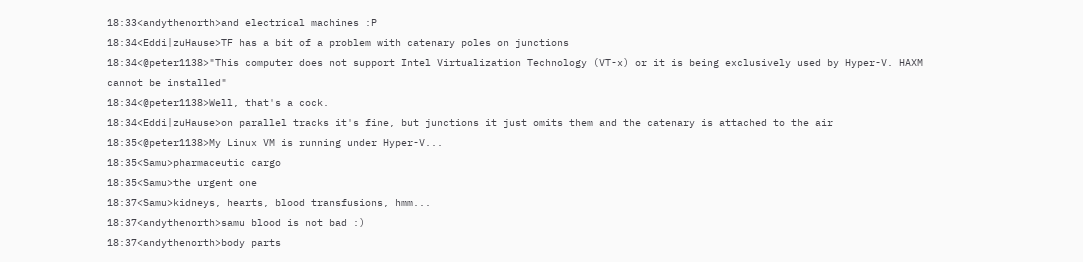18:33<andythenorth>and electrical machines :P
18:34<Eddi|zuHause>TF has a bit of a problem with catenary poles on junctions
18:34<@peter1138>"This computer does not support Intel Virtualization Technology (VT-x) or it is being exclusively used by Hyper-V. HAXM cannot be installed"
18:34<@peter1138>Well, that's a cock.
18:34<Eddi|zuHause>on parallel tracks it's fine, but junctions it just omits them and the catenary is attached to the air
18:35<@peter1138>My Linux VM is running under Hyper-V...
18:35<Samu>pharmaceutic cargo
18:35<Samu>the urgent one
18:37<Samu>kidneys, hearts, blood transfusions, hmm...
18:37<andythenorth>samu blood is not bad :)
18:37<andythenorth>body parts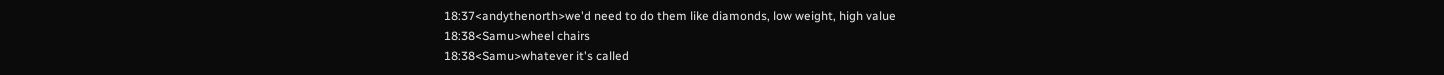18:37<andythenorth>we'd need to do them like diamonds, low weight, high value
18:38<Samu>wheel chairs
18:38<Samu>whatever it's called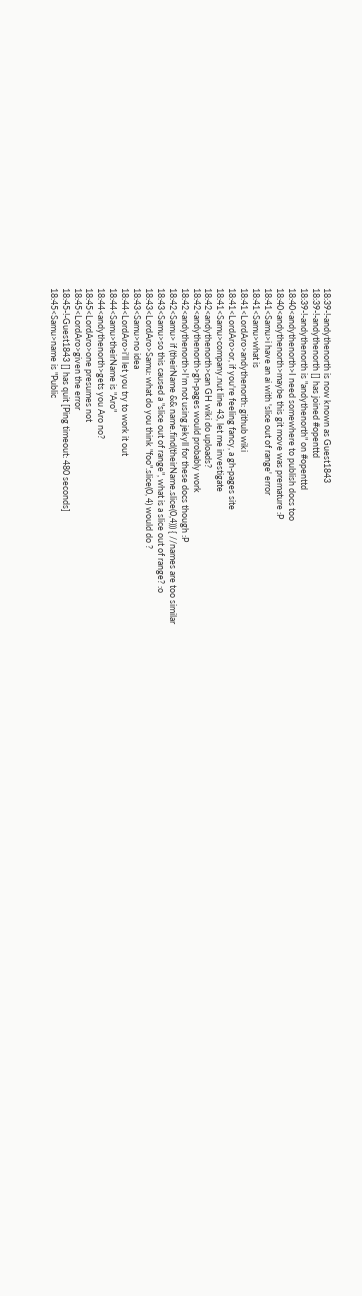18:39-!-andythenorth is now known as Guest1843
18:39-!-andythenorth [] has joined #openttd
18:39-!-andythenorth is "andythenorth" on #openttd
18:40<andythenorth>I need somewhere to publish docs too
18:40<andythenorth>maybe this git move was premature :P
18:41<Samu>i have an ai with 'slice out of range' error
18:41<Samu>what is
18:41<LordAro>andythenorth: github wiki
18:41<LordAro>or, if you're feeling fancy, a gh-pages site
18:41<Samu>company.nut line 43, let me investigate
18:42<andythenorth>can GH wiki do uploads?
18:42<andythenorth>gh-pages would probably work
18:42<andythenorth>I'm not using jekyll for these docs though :P
18:42<Samu> if (theirName && name.find(theirName.slice(0,4))) { //names are too similar
18:43<Samu>so this caused a "slice out of range", what is a slice out of range? :o
18:43<LordAro>Samu: what do you think "foo".slice(0, 4) would do ?
18:43<Samu>no idea
18:44<LordAro>i'll let you try to work it out
18:44<Samu>theirName is "Aro"
18:44<andythenorth>gets you Aro no?
18:45<LordAro>one presumes not
18:45<LordAro>given the error
18:45-!-Guest1843 [] has quit [Ping timeout: 480 seconds]
18:45<Samu>name is "Public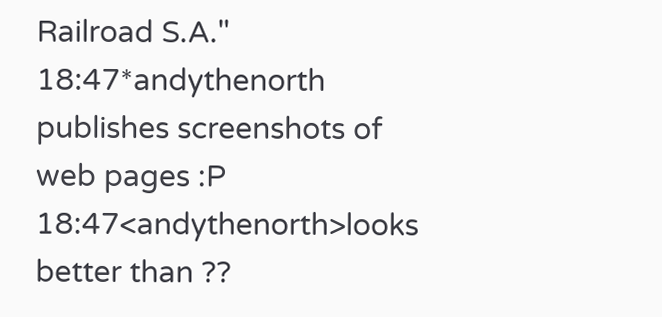Railroad S.A."
18:47*andythenorth publishes screenshots of web pages :P
18:47<andythenorth>looks better than ??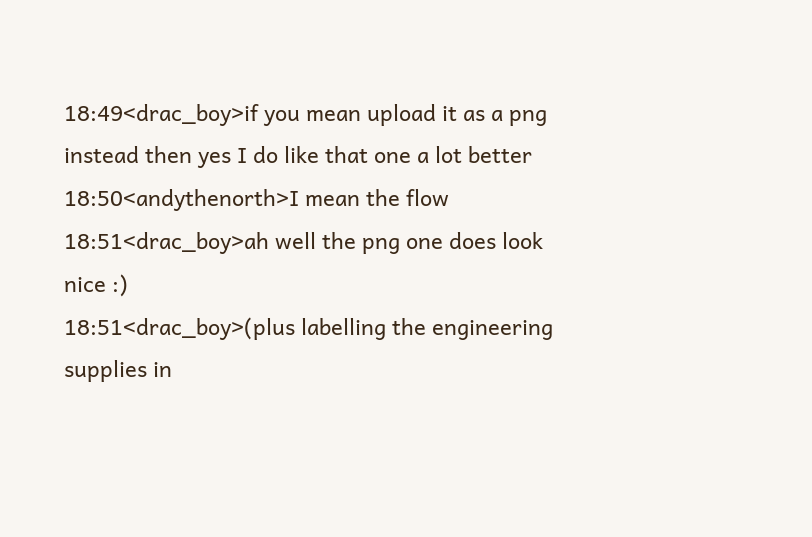18:49<drac_boy>if you mean upload it as a png instead then yes I do like that one a lot better
18:50<andythenorth>I mean the flow
18:51<drac_boy>ah well the png one does look nice :)
18:51<drac_boy>(plus labelling the engineering supplies in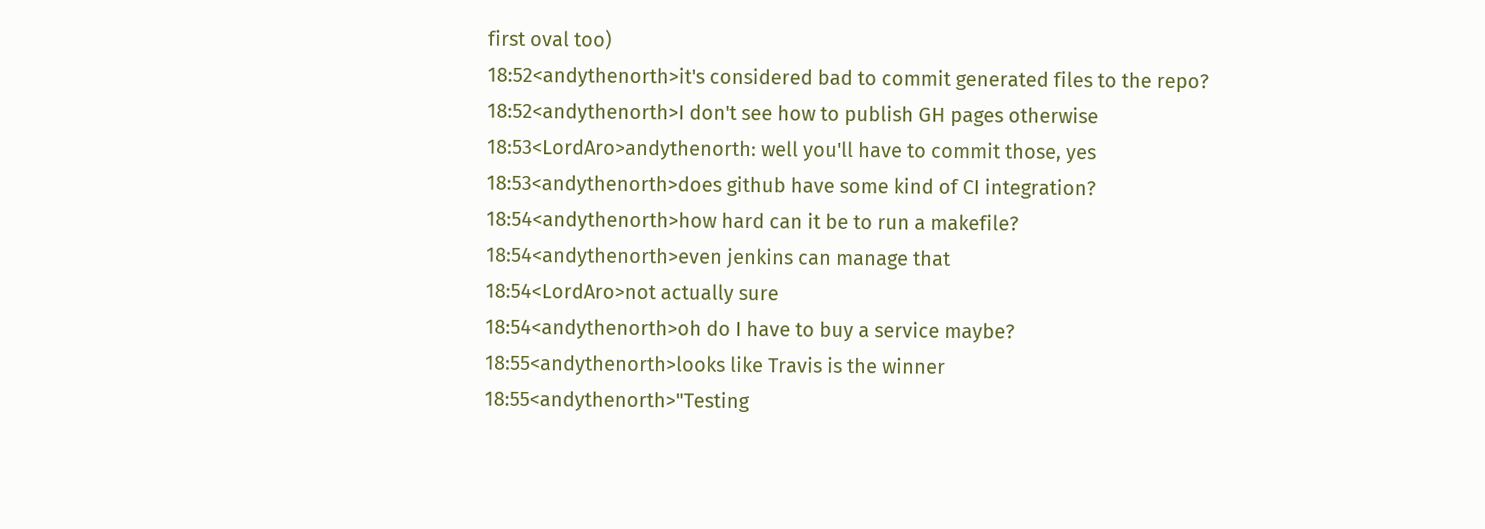first oval too)
18:52<andythenorth>it's considered bad to commit generated files to the repo?
18:52<andythenorth>I don't see how to publish GH pages otherwise
18:53<LordAro>andythenorth: well you'll have to commit those, yes
18:53<andythenorth>does github have some kind of CI integration?
18:54<andythenorth>how hard can it be to run a makefile?
18:54<andythenorth>even jenkins can manage that
18:54<LordAro>not actually sure
18:54<andythenorth>oh do I have to buy a service maybe?
18:55<andythenorth>looks like Travis is the winner
18:55<andythenorth>"Testing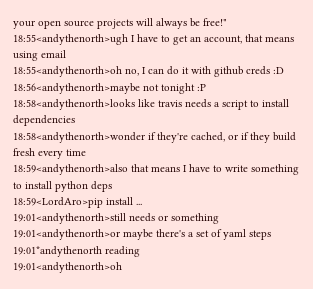your open source projects will always be free!"
18:55<andythenorth>ugh I have to get an account, that means using email
18:55<andythenorth>oh no, I can do it with github creds :D
18:56<andythenorth>maybe not tonight :P
18:58<andythenorth>looks like travis needs a script to install dependencies
18:58<andythenorth>wonder if they're cached, or if they build fresh every time
18:59<andythenorth>also that means I have to write something to install python deps
18:59<LordAro>pip install ...
19:01<andythenorth>still needs or something
19:01<andythenorth>or maybe there's a set of yaml steps
19:01*andythenorth reading
19:01<andythenorth>oh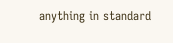anything in standard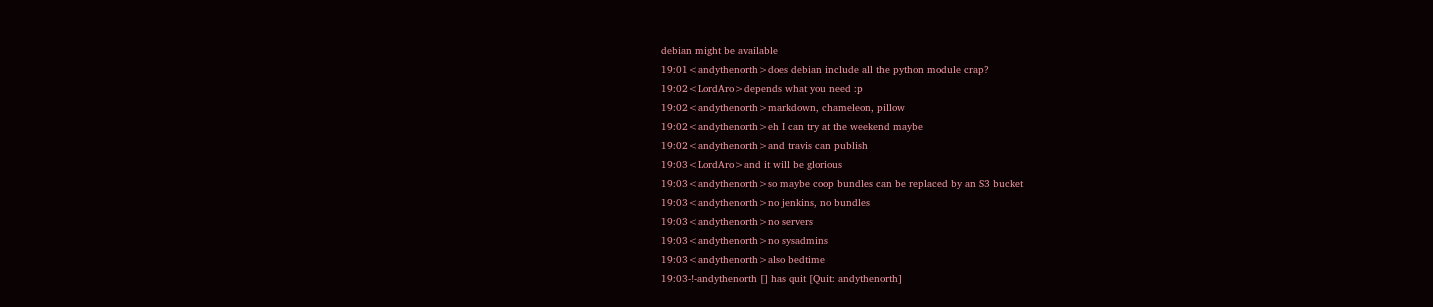debian might be available
19:01<andythenorth>does debian include all the python module crap?
19:02<LordAro>depends what you need :p
19:02<andythenorth>markdown, chameleon, pillow
19:02<andythenorth>eh I can try at the weekend maybe
19:02<andythenorth>and travis can publish
19:03<LordAro>and it will be glorious
19:03<andythenorth>so maybe coop bundles can be replaced by an S3 bucket
19:03<andythenorth>no jenkins, no bundles
19:03<andythenorth>no servers
19:03<andythenorth>no sysadmins
19:03<andythenorth>also bedtime
19:03-!-andythenorth [] has quit [Quit: andythenorth]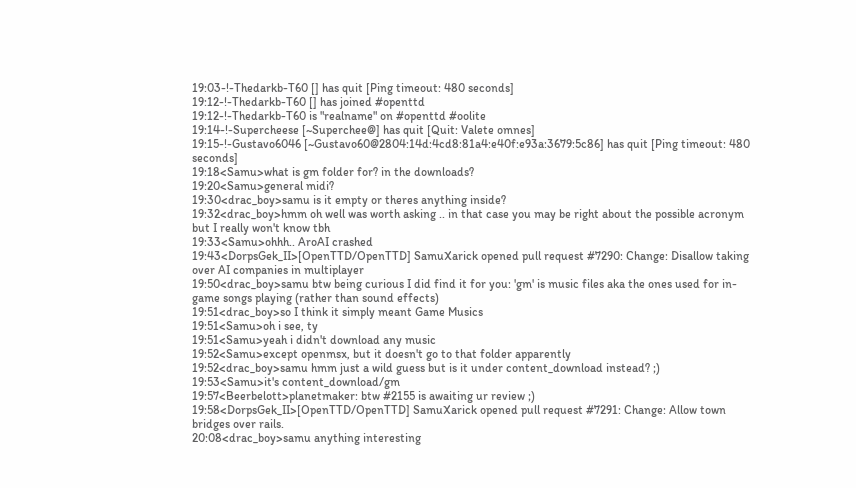19:03-!-Thedarkb-T60 [] has quit [Ping timeout: 480 seconds]
19:12-!-Thedarkb-T60 [] has joined #openttd
19:12-!-Thedarkb-T60 is "realname" on #openttd #oolite
19:14-!-Supercheese [~Superchee@] has quit [Quit: Valete omnes]
19:15-!-Gustavo6046 [~Gustavo60@2804:14d:4cd8:81a4:e40f:e93a:3679:5c86] has quit [Ping timeout: 480 seconds]
19:18<Samu>what is gm folder for? in the downloads?
19:20<Samu>general midi?
19:30<drac_boy>samu is it empty or theres anything inside?
19:32<drac_boy>hmm oh well was worth asking .. in that case you may be right about the possible acronym but I really won't know tbh
19:33<Samu>ohhh.. AroAI crashed
19:43<DorpsGek_II>[OpenTTD/OpenTTD] SamuXarick opened pull request #7290: Change: Disallow taking over AI companies in multiplayer
19:50<drac_boy>samu btw being curious I did find it for you: 'gm' is music files aka the ones used for in-game songs playing (rather than sound effects)
19:51<drac_boy>so I think it simply meant Game Musics
19:51<Samu>oh i see, ty
19:51<Samu>yeah i didn't download any music
19:52<Samu>except openmsx, but it doesn't go to that folder apparently
19:52<drac_boy>samu hmm just a wild guess but is it under content_download instead? ;)
19:53<Samu>it's content_download/gm
19:57<Beerbelott>planetmaker: btw #2155 is awaiting ur review ;)
19:58<DorpsGek_II>[OpenTTD/OpenTTD] SamuXarick opened pull request #7291: Change: Allow town bridges over rails.
20:08<drac_boy>samu anything interesting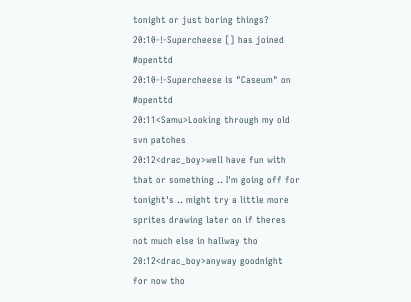tonight or just boring things?
20:10-!-Supercheese [] has joined #openttd
20:10-!-Supercheese is "Caseum" on #openttd
20:11<Samu>Looking through my old svn patches
20:12<drac_boy>well have fun with that or something .. I'm going off for tonight's .. might try a little more sprites drawing later on if theres not much else in hallway tho
20:12<drac_boy>anyway goodnight for now tho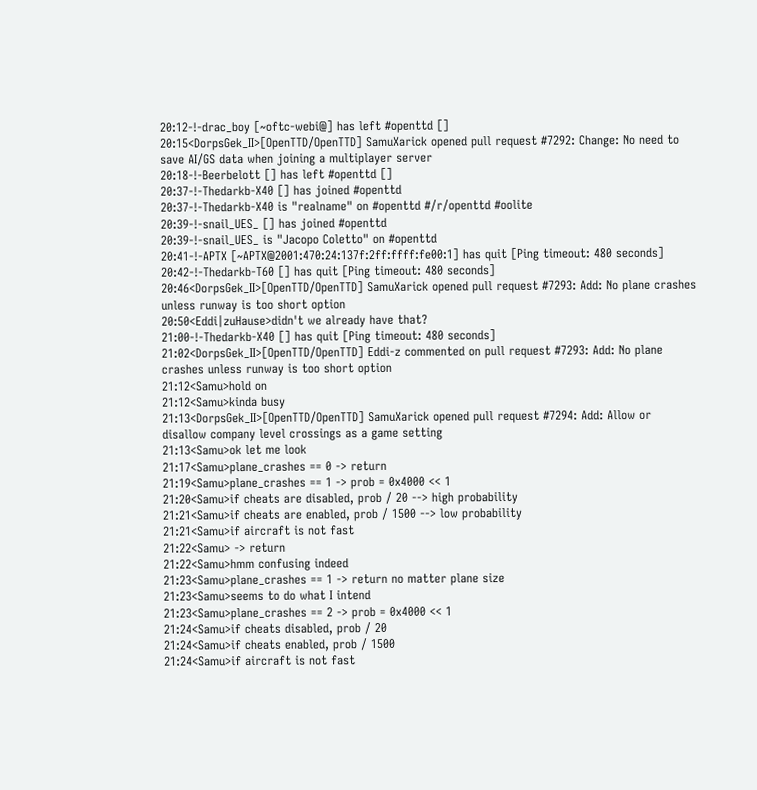20:12-!-drac_boy [~oftc-webi@] has left #openttd []
20:15<DorpsGek_II>[OpenTTD/OpenTTD] SamuXarick opened pull request #7292: Change: No need to save AI/GS data when joining a multiplayer server
20:18-!-Beerbelott [] has left #openttd []
20:37-!-Thedarkb-X40 [] has joined #openttd
20:37-!-Thedarkb-X40 is "realname" on #openttd #/r/openttd #oolite
20:39-!-snail_UES_ [] has joined #openttd
20:39-!-snail_UES_ is "Jacopo Coletto" on #openttd
20:41-!-APTX [~APTX@2001:470:24:137f:2ff:ffff:fe00:1] has quit [Ping timeout: 480 seconds]
20:42-!-Thedarkb-T60 [] has quit [Ping timeout: 480 seconds]
20:46<DorpsGek_II>[OpenTTD/OpenTTD] SamuXarick opened pull request #7293: Add: No plane crashes unless runway is too short option
20:50<Eddi|zuHause>didn't we already have that?
21:00-!-Thedarkb-X40 [] has quit [Ping timeout: 480 seconds]
21:02<DorpsGek_II>[OpenTTD/OpenTTD] Eddi-z commented on pull request #7293: Add: No plane crashes unless runway is too short option
21:12<Samu>hold on
21:12<Samu>kinda busy
21:13<DorpsGek_II>[OpenTTD/OpenTTD] SamuXarick opened pull request #7294: Add: Allow or disallow company level crossings as a game setting
21:13<Samu>ok let me look
21:17<Samu>plane_crashes == 0 -> return
21:19<Samu>plane_crashes == 1 -> prob = 0x4000 << 1
21:20<Samu>if cheats are disabled, prob / 20 --> high probability
21:21<Samu>if cheats are enabled, prob / 1500 --> low probability
21:21<Samu>if aircraft is not fast
21:22<Samu> -> return
21:22<Samu>hmm confusing indeed
21:23<Samu>plane_crashes == 1 -> return no matter plane size
21:23<Samu>seems to do what I intend
21:23<Samu>plane_crashes == 2 -> prob = 0x4000 << 1
21:24<Samu>if cheats disabled, prob / 20
21:24<Samu>if cheats enabled, prob / 1500
21:24<Samu>if aircraft is not fast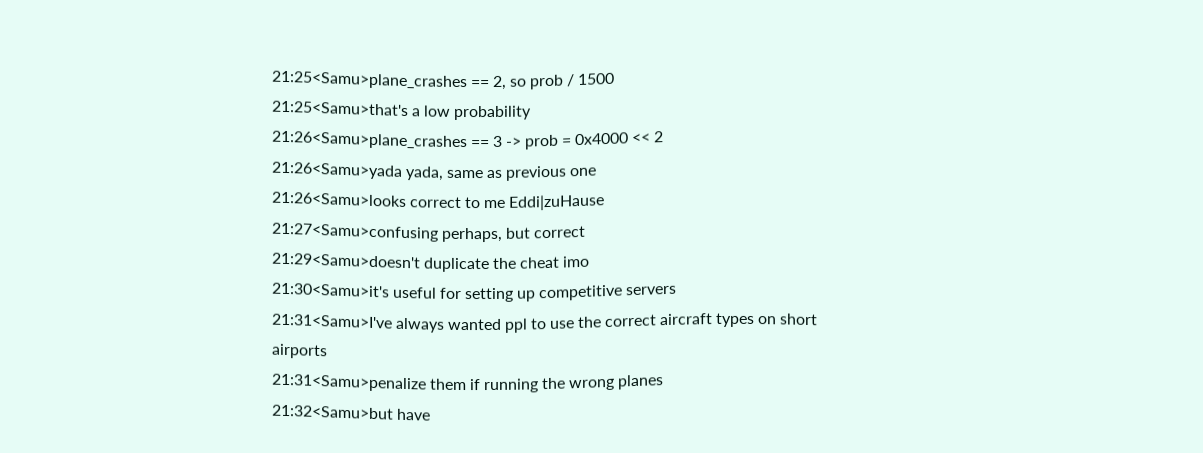21:25<Samu>plane_crashes == 2, so prob / 1500
21:25<Samu>that's a low probability
21:26<Samu>plane_crashes == 3 -> prob = 0x4000 << 2
21:26<Samu>yada yada, same as previous one
21:26<Samu>looks correct to me Eddi|zuHause
21:27<Samu>confusing perhaps, but correct
21:29<Samu>doesn't duplicate the cheat imo
21:30<Samu>it's useful for setting up competitive servers
21:31<Samu>I've always wanted ppl to use the correct aircraft types on short airports
21:31<Samu>penalize them if running the wrong planes
21:32<Samu>but have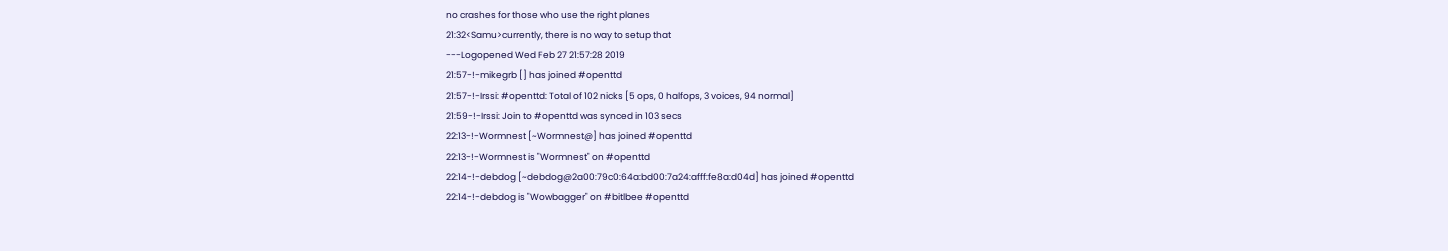no crashes for those who use the right planes
21:32<Samu>currently, there is no way to setup that
---Logopened Wed Feb 27 21:57:28 2019
21:57-!-mikegrb [] has joined #openttd
21:57-!-Irssi: #openttd: Total of 102 nicks [5 ops, 0 halfops, 3 voices, 94 normal]
21:59-!-Irssi: Join to #openttd was synced in 103 secs
22:13-!-Wormnest [~Wormnest@] has joined #openttd
22:13-!-Wormnest is "Wormnest" on #openttd
22:14-!-debdog [~debdog@2a00:79c0:64a:bd00:7a24:afff:fe8a:d04d] has joined #openttd
22:14-!-debdog is "Wowbagger" on #bitlbee #openttd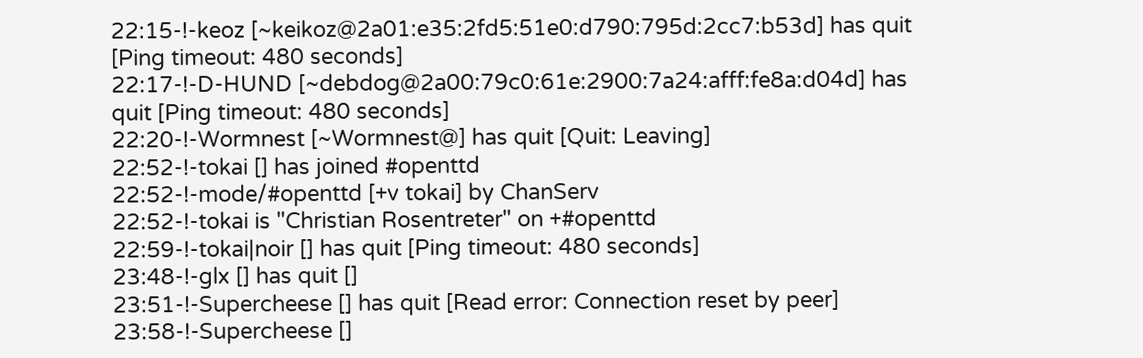22:15-!-keoz [~keikoz@2a01:e35:2fd5:51e0:d790:795d:2cc7:b53d] has quit [Ping timeout: 480 seconds]
22:17-!-D-HUND [~debdog@2a00:79c0:61e:2900:7a24:afff:fe8a:d04d] has quit [Ping timeout: 480 seconds]
22:20-!-Wormnest [~Wormnest@] has quit [Quit: Leaving]
22:52-!-tokai [] has joined #openttd
22:52-!-mode/#openttd [+v tokai] by ChanServ
22:52-!-tokai is "Christian Rosentreter" on +#openttd
22:59-!-tokai|noir [] has quit [Ping timeout: 480 seconds]
23:48-!-glx [] has quit []
23:51-!-Supercheese [] has quit [Read error: Connection reset by peer]
23:58-!-Supercheese []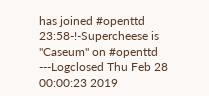has joined #openttd
23:58-!-Supercheese is "Caseum" on #openttd
---Logclosed Thu Feb 28 00:00:23 2019